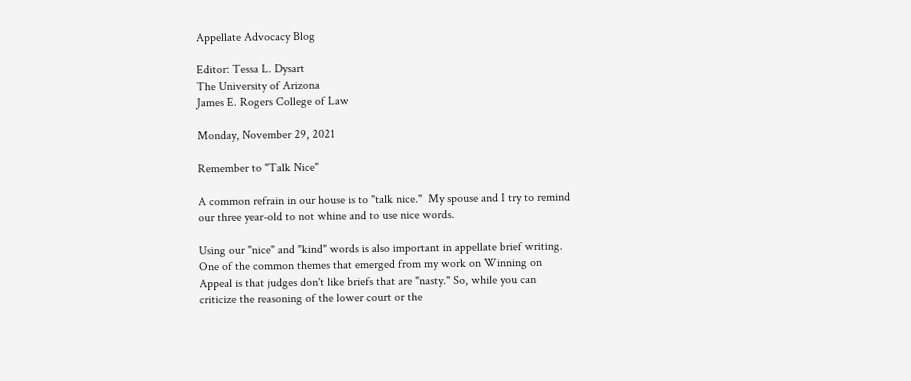Appellate Advocacy Blog

Editor: Tessa L. Dysart
The University of Arizona
James E. Rogers College of Law

Monday, November 29, 2021

Remember to "Talk Nice"

A common refrain in our house is to "talk nice."  My spouse and I try to remind our three year-old to not whine and to use nice words.

Using our "nice" and "kind" words is also important in appellate brief writing.  One of the common themes that emerged from my work on Winning on Appeal is that judges don't like briefs that are "nasty." So, while you can criticize the reasoning of the lower court or the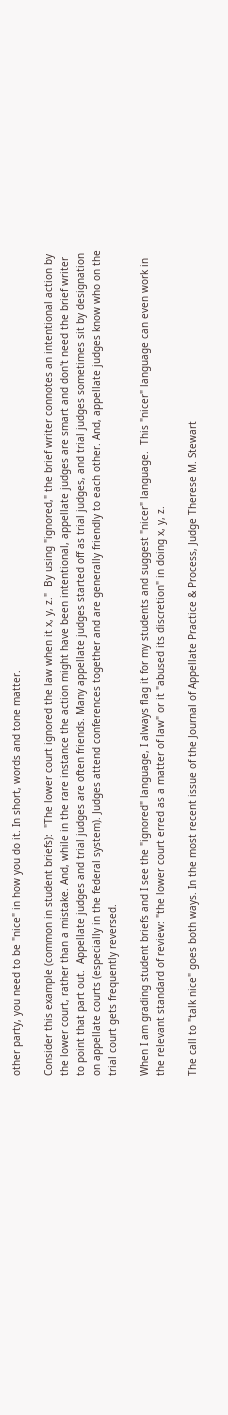other party, you need to be "nice" in how you do it. In short, words and tone matter.

Consider this example (common in student briefs):  "The lower court ignored the law when it x, y, z."  By using "ignored," the brief writer connotes an intentional action by the lower court, rather than a mistake. And, while in the rare instance the action might have been intentional, appellate judges are smart and don't need the brief writer to point that part out.  Appellate judges and trial judges are often friends. Many appellate judges started off as trial judges, and trial judges sometimes sit by designation on appellate courts (especially in the federal system). Judges attend conferences together and are generally friendly to each other. And, appellate judges know who on the trial court gets frequently reversed.

When I am grading student briefs and I see the "ignored" language, I always flag it for my students and suggest "nicer" language.  This "nicer" language can even work in the relevant standard of review: "the lower court erred as a matter of law" or it "abused its discretion" in doing x, y, z.

The call to "talk nice" goes both ways. In the most recent issue of the Journal of Appellate Practice & Process, Judge Therese M. Stewart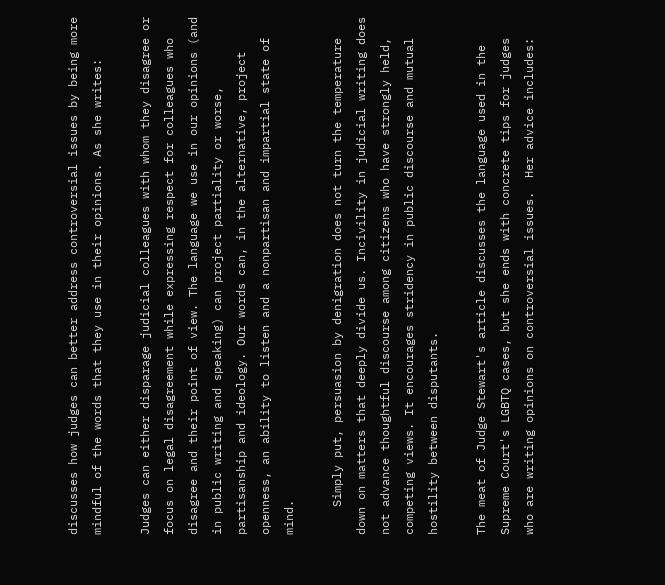discusses how judges can better address controversial issues by being more mindful of the words that they use in their opinions. As she writes:

Judges can either disparage judicial colleagues with whom they disagree or focus on legal disagreement while expressing respect for colleagues who disagree and their point of view. The language we use in our opinions (and in public writing and speaking) can project partiality or worse, partisanship and ideology. Our words can, in the alternative, project openness, an ability to listen and a nonpartisan and impartial state of mind.

    Simply put, persuasion by denigration does not turn the temperature down on matters that deeply divide us. Incivility in judicial writing does not advance thoughtful discourse among citizens who have strongly held, competing views. It encourages stridency in public discourse and mutual hostility between disputants.

The meat of Judge Stewart's article discusses the language used in the Supreme Court's LGBTQ cases, but she ends with concrete tips for judges who are writing opinions on controversial issues.  Her advice includes: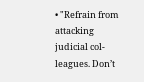• "Refrain from attacking judicial col-leagues. Don’t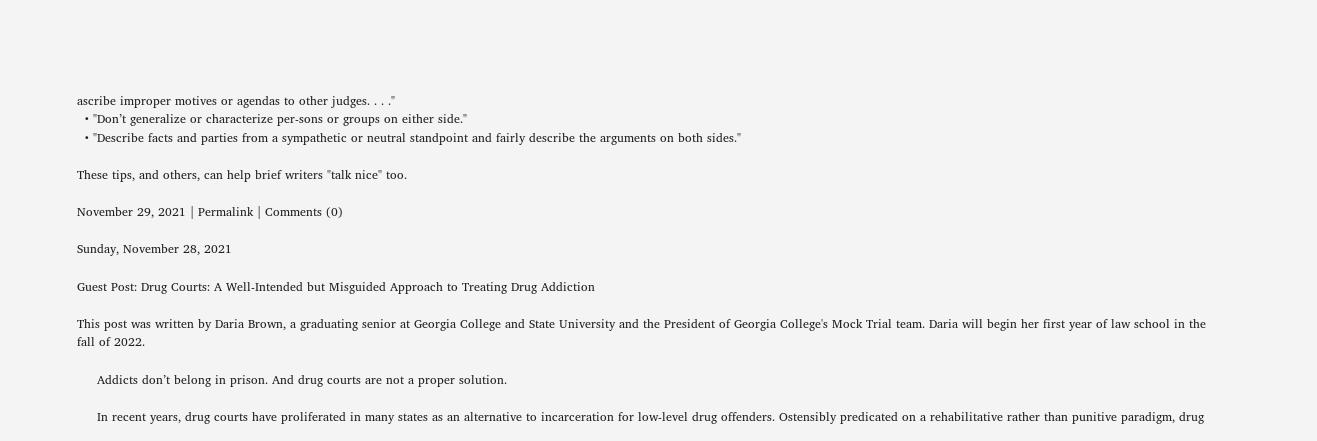ascribe improper motives or agendas to other judges. . . ."
  • "Don’t generalize or characterize per-sons or groups on either side."
  • "Describe facts and parties from a sympathetic or neutral standpoint and fairly describe the arguments on both sides."

These tips, and others, can help brief writers "talk nice" too.

November 29, 2021 | Permalink | Comments (0)

Sunday, November 28, 2021

Guest Post: Drug Courts: A Well-Intended but Misguided Approach to Treating Drug Addiction

This post was written by Daria Brown, a graduating senior at Georgia College and State University and the President of Georgia College's Mock Trial team. Daria will begin her first year of law school in the fall of 2022.

     Addicts don’t belong in prison. And drug courts are not a proper solution.

     In recent years, drug courts have proliferated in many states as an alternative to incarceration for low-level drug offenders. Ostensibly predicated on a rehabilitative rather than punitive paradigm, drug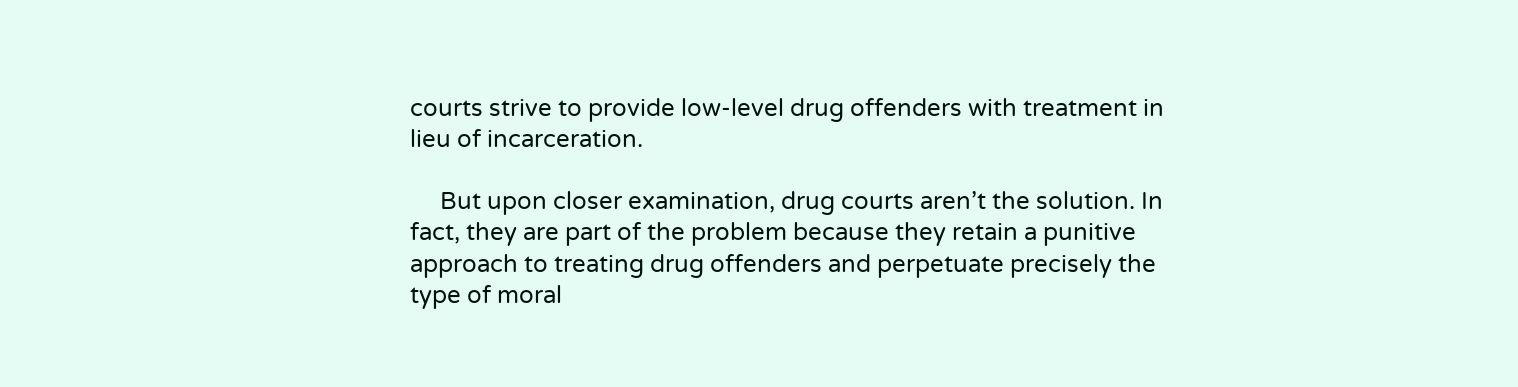courts strive to provide low-level drug offenders with treatment in lieu of incarceration.

     But upon closer examination, drug courts aren’t the solution. In fact, they are part of the problem because they retain a punitive approach to treating drug offenders and perpetuate precisely the type of moral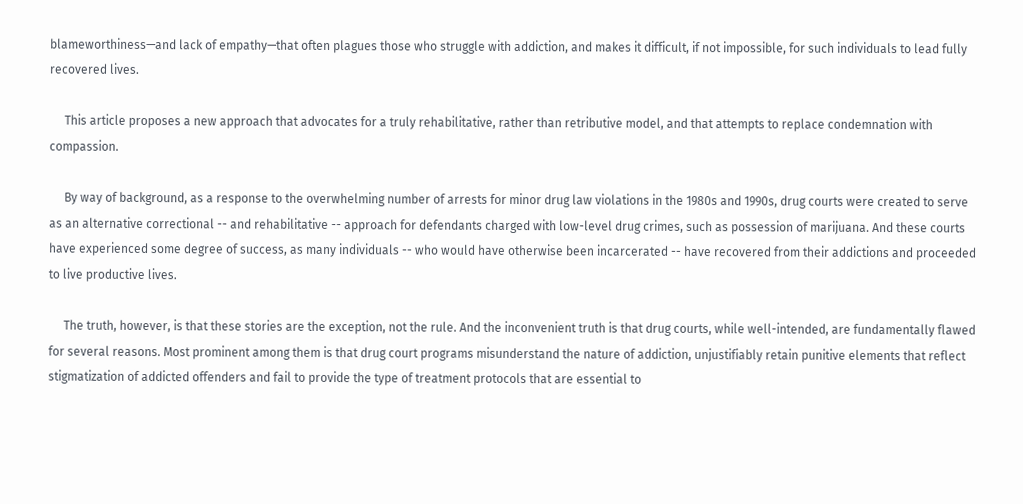blameworthiness—and lack of empathy—that often plagues those who struggle with addiction, and makes it difficult, if not impossible, for such individuals to lead fully recovered lives.

     This article proposes a new approach that advocates for a truly rehabilitative, rather than retributive model, and that attempts to replace condemnation with compassion.

     By way of background, as a response to the overwhelming number of arrests for minor drug law violations in the 1980s and 1990s, drug courts were created to serve as an alternative correctional -- and rehabilitative -- approach for defendants charged with low-level drug crimes, such as possession of marijuana. And these courts have experienced some degree of success, as many individuals -- who would have otherwise been incarcerated -- have recovered from their addictions and proceeded to live productive lives.

     The truth, however, is that these stories are the exception, not the rule. And the inconvenient truth is that drug courts, while well-intended, are fundamentally flawed for several reasons. Most prominent among them is that drug court programs misunderstand the nature of addiction, unjustifiably retain punitive elements that reflect stigmatization of addicted offenders and fail to provide the type of treatment protocols that are essential to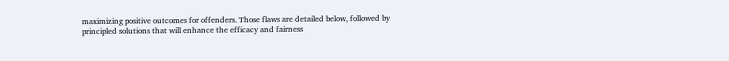maximizing positive outcomes for offenders. Those flaws are detailed below, followed by principled solutions that will enhance the efficacy and fairness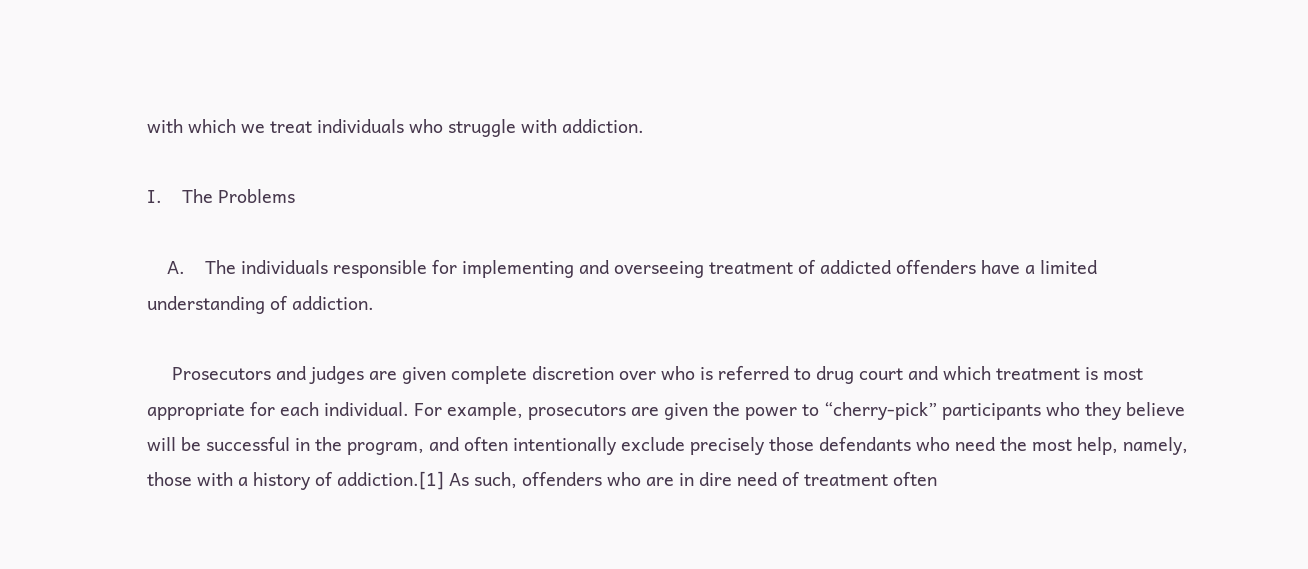with which we treat individuals who struggle with addiction.

I.    The Problems

    A.    The individuals responsible for implementing and overseeing treatment of addicted offenders have a limited understanding of addiction.

     Prosecutors and judges are given complete discretion over who is referred to drug court and which treatment is most appropriate for each individual. For example, prosecutors are given the power to “cherry-pick” participants who they believe will be successful in the program, and often intentionally exclude precisely those defendants who need the most help, namely, those with a history of addiction.[1] As such, offenders who are in dire need of treatment often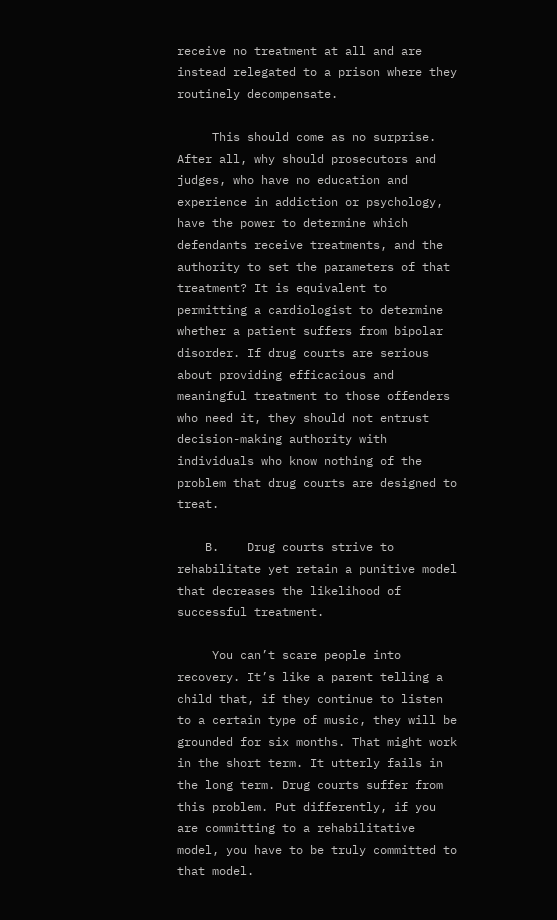receive no treatment at all and are instead relegated to a prison where they routinely decompensate.

     This should come as no surprise. After all, why should prosecutors and judges, who have no education and experience in addiction or psychology, have the power to determine which defendants receive treatments, and the authority to set the parameters of that treatment? It is equivalent to permitting a cardiologist to determine whether a patient suffers from bipolar disorder. If drug courts are serious about providing efficacious and meaningful treatment to those offenders who need it, they should not entrust decision-making authority with individuals who know nothing of the problem that drug courts are designed to treat.

    B.    Drug courts strive to rehabilitate yet retain a punitive model that decreases the likelihood of successful treatment.

     You can’t scare people into recovery. It’s like a parent telling a child that, if they continue to listen to a certain type of music, they will be grounded for six months. That might work in the short term. It utterly fails in the long term. Drug courts suffer from this problem. Put differently, if you are committing to a rehabilitative model, you have to be truly committed to that model.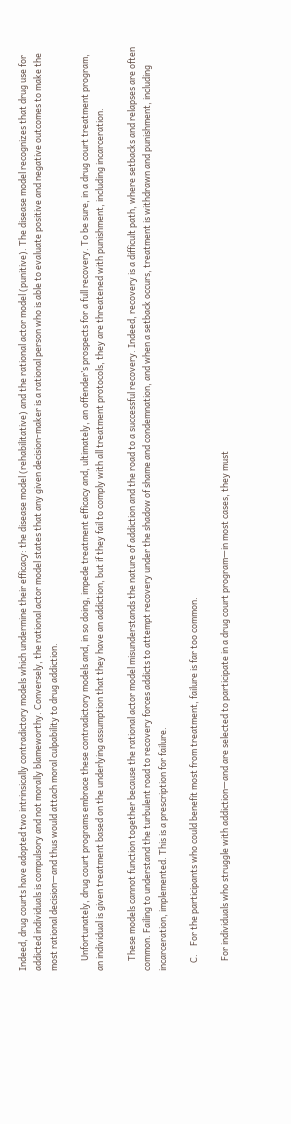Indeed, drug courts have adopted two intrinsically contradictory models which undermine their efficacy: the disease model (rehabilitative) and the rational actor model (punitive). The disease model recognizes that drug use for addicted individuals is compulsory and not morally blameworthy. Conversely, the rational actor model states that any given decision-maker is a rational person who is able to evaluate positive and negative outcomes to make the most rational decision—and thus would attach moral culpability to drug addiction.

     Unfortunately, drug court programs embrace these contradictory models and, in so doing, impede treatment efficacy and, ultimately, an offender’s prospects for a full recovery. To be sure, in a drug court treatment program, an individual is given treatment based on the underlying assumption that they have an addiction, but if they fail to comply with all treatment protocols, they are threatened with punishment, including incarceration.

     These models cannot function together because the rational actor model misunderstands the nature of addiction and the road to a successful recovery. Indeed, recovery is a difficult path, where setbacks and relapses are often common. Failing to understand the turbulent road to recovery forces addicts to attempt recovery under the shadow of shame and condemnation, and when a setback occurs, treatment is withdrawn and punishment, including incarceration, implemented. This is a prescription for failure.

    C.    For the participants who could benefit most from treatment, failure is far too common.

     For individuals who struggle with addiction—and are selected to participate in a drug court program—in most cases, they must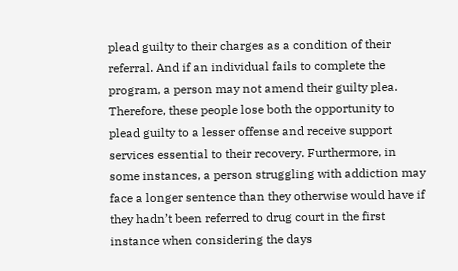plead guilty to their charges as a condition of their referral. And if an individual fails to complete the program, a person may not amend their guilty plea. Therefore, these people lose both the opportunity to plead guilty to a lesser offense and receive support services essential to their recovery. Furthermore, in some instances, a person struggling with addiction may face a longer sentence than they otherwise would have if they hadn’t been referred to drug court in the first instance when considering the days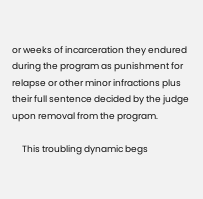or weeks of incarceration they endured during the program as punishment for relapse or other minor infractions plus their full sentence decided by the judge upon removal from the program.

     This troubling dynamic begs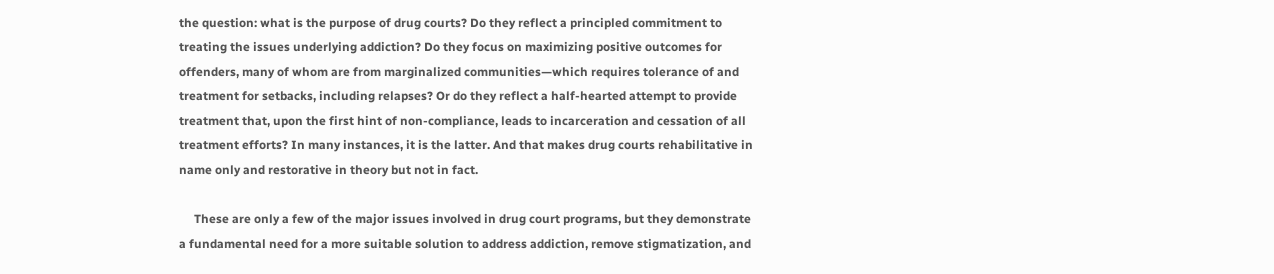the question: what is the purpose of drug courts? Do they reflect a principled commitment to treating the issues underlying addiction? Do they focus on maximizing positive outcomes for offenders, many of whom are from marginalized communities—which requires tolerance of and treatment for setbacks, including relapses? Or do they reflect a half-hearted attempt to provide treatment that, upon the first hint of non-compliance, leads to incarceration and cessation of all treatment efforts? In many instances, it is the latter. And that makes drug courts rehabilitative in name only and restorative in theory but not in fact.

     These are only a few of the major issues involved in drug court programs, but they demonstrate a fundamental need for a more suitable solution to address addiction, remove stigmatization, and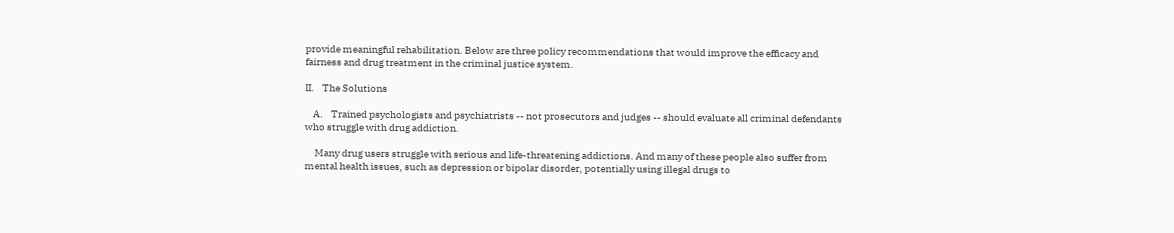provide meaningful rehabilitation. Below are three policy recommendations that would improve the efficacy and fairness and drug treatment in the criminal justice system.

II.    The Solutions

    A.    Trained psychologists and psychiatrists -- not prosecutors and judges -- should evaluate all criminal defendants who struggle with drug addiction.

     Many drug users struggle with serious and life-threatening addictions. And many of these people also suffer from mental health issues, such as depression or bipolar disorder, potentially using illegal drugs to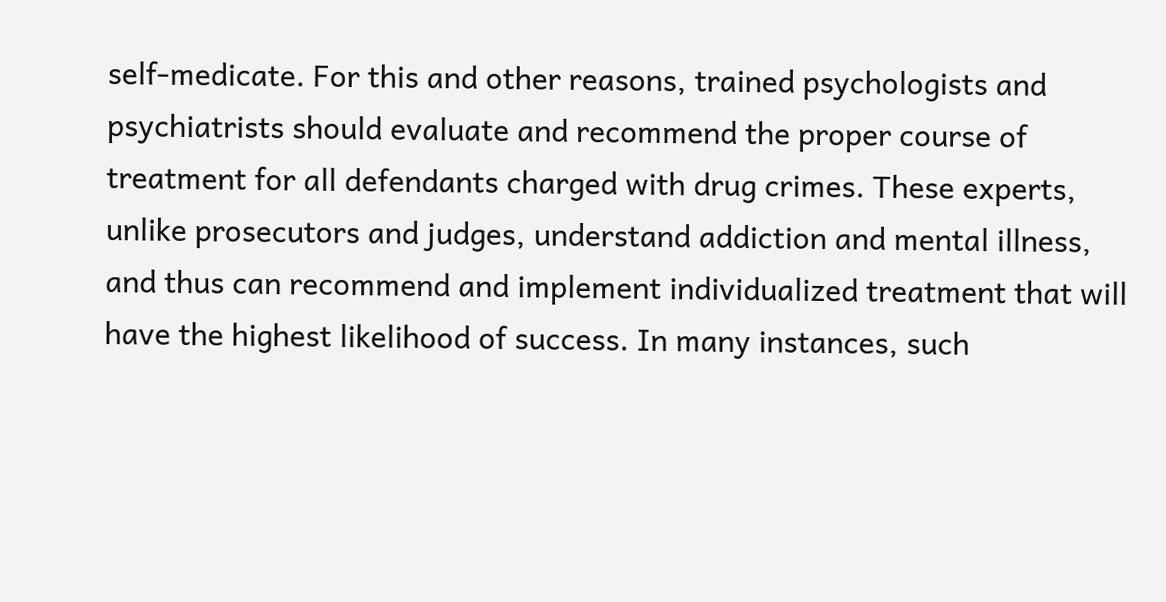self-medicate. For this and other reasons, trained psychologists and psychiatrists should evaluate and recommend the proper course of treatment for all defendants charged with drug crimes. These experts, unlike prosecutors and judges, understand addiction and mental illness, and thus can recommend and implement individualized treatment that will have the highest likelihood of success. In many instances, such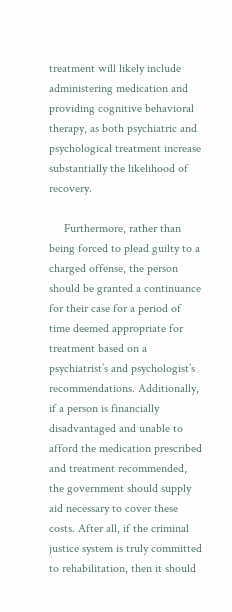treatment will likely include administering medication and providing cognitive behavioral therapy, as both psychiatric and psychological treatment increase substantially the likelihood of recovery.

     Furthermore, rather than being forced to plead guilty to a charged offense, the person should be granted a continuance for their case for a period of time deemed appropriate for treatment based on a psychiatrist’s and psychologist’s recommendations. Additionally, if a person is financially disadvantaged and unable to afford the medication prescribed and treatment recommended, the government should supply aid necessary to cover these costs. After all, if the criminal justice system is truly committed to rehabilitation, then it should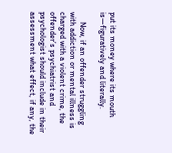put its money where its mouth is—figuratively and literally.

     Now, if an offender struggling with addiction or mental illness is charged with a violent crime, the offender’s psychiatrist and psychologist should include in their assessment what effect, if any, the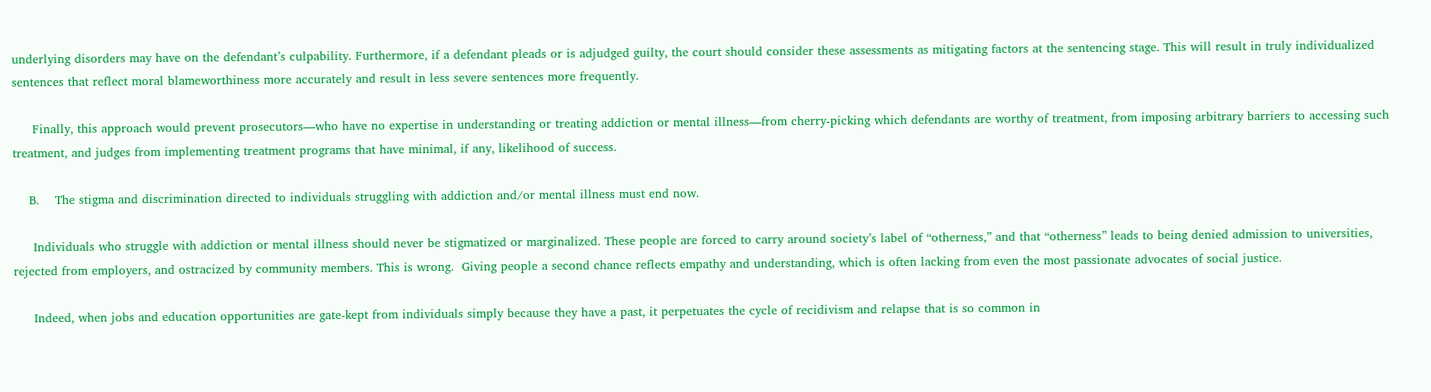underlying disorders may have on the defendant’s culpability. Furthermore, if a defendant pleads or is adjudged guilty, the court should consider these assessments as mitigating factors at the sentencing stage. This will result in truly individualized sentences that reflect moral blameworthiness more accurately and result in less severe sentences more frequently.

     Finally, this approach would prevent prosecutors—who have no expertise in understanding or treating addiction or mental illness—from cherry-picking which defendants are worthy of treatment, from imposing arbitrary barriers to accessing such treatment, and judges from implementing treatment programs that have minimal, if any, likelihood of success.

    B.    The stigma and discrimination directed to individuals struggling with addiction and/or mental illness must end now.

     Individuals who struggle with addiction or mental illness should never be stigmatized or marginalized. These people are forced to carry around society’s label of “otherness,” and that “otherness” leads to being denied admission to universities, rejected from employers, and ostracized by community members. This is wrong.  Giving people a second chance reflects empathy and understanding, which is often lacking from even the most passionate advocates of social justice.

     Indeed, when jobs and education opportunities are gate-kept from individuals simply because they have a past, it perpetuates the cycle of recidivism and relapse that is so common in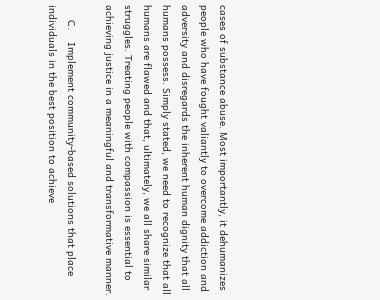cases of substance abuse. Most importantly, it dehumanizes people who have fought valiantly to overcome addiction and adversity and disregards the inherent human dignity that all humans possess. Simply stated, we need to recognize that all humans are flawed and that, ultimately, we all share similar struggles. Treating people with compassion is essential to achieving justice in a meaningful and transformative manner.

     C.    Implement community-based solutions that place individuals in the best position to achieve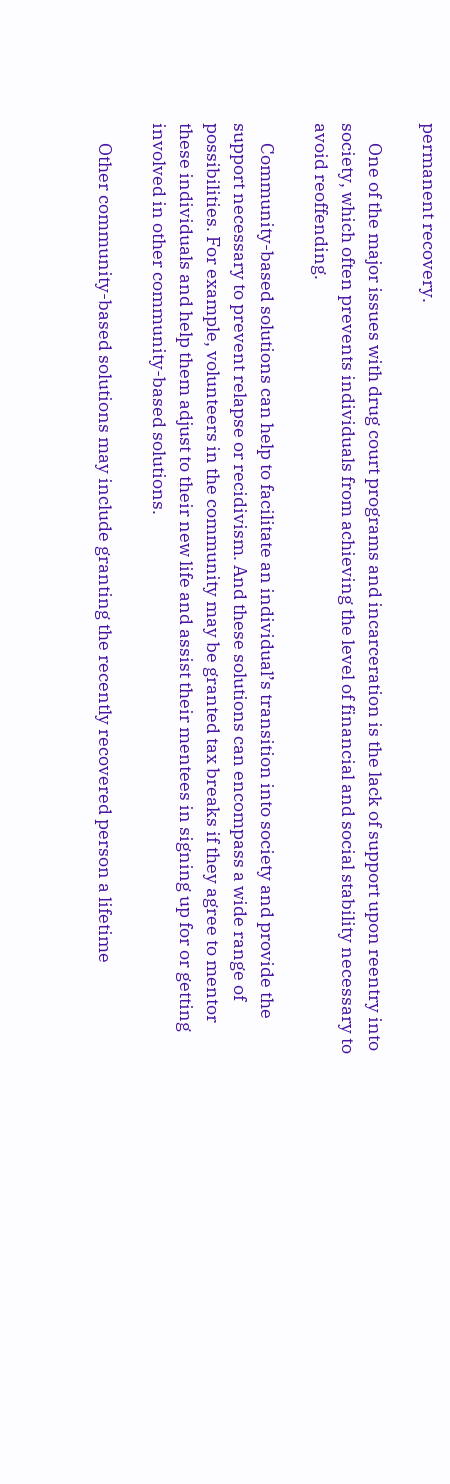permanent recovery.

     One of the major issues with drug court programs and incarceration is the lack of support upon reentry into society, which often prevents individuals from achieving the level of financial and social stability necessary to avoid reoffending.

     Community-based solutions can help to facilitate an individual’s transition into society and provide the support necessary to prevent relapse or recidivism. And these solutions can encompass a wide range of possibilities. For example, volunteers in the community may be granted tax breaks if they agree to mentor these individuals and help them adjust to their new life and assist their mentees in signing up for or getting involved in other community-based solutions.

     Other community-based solutions may include granting the recently recovered person a lifetime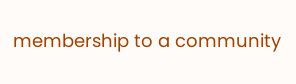membership to a community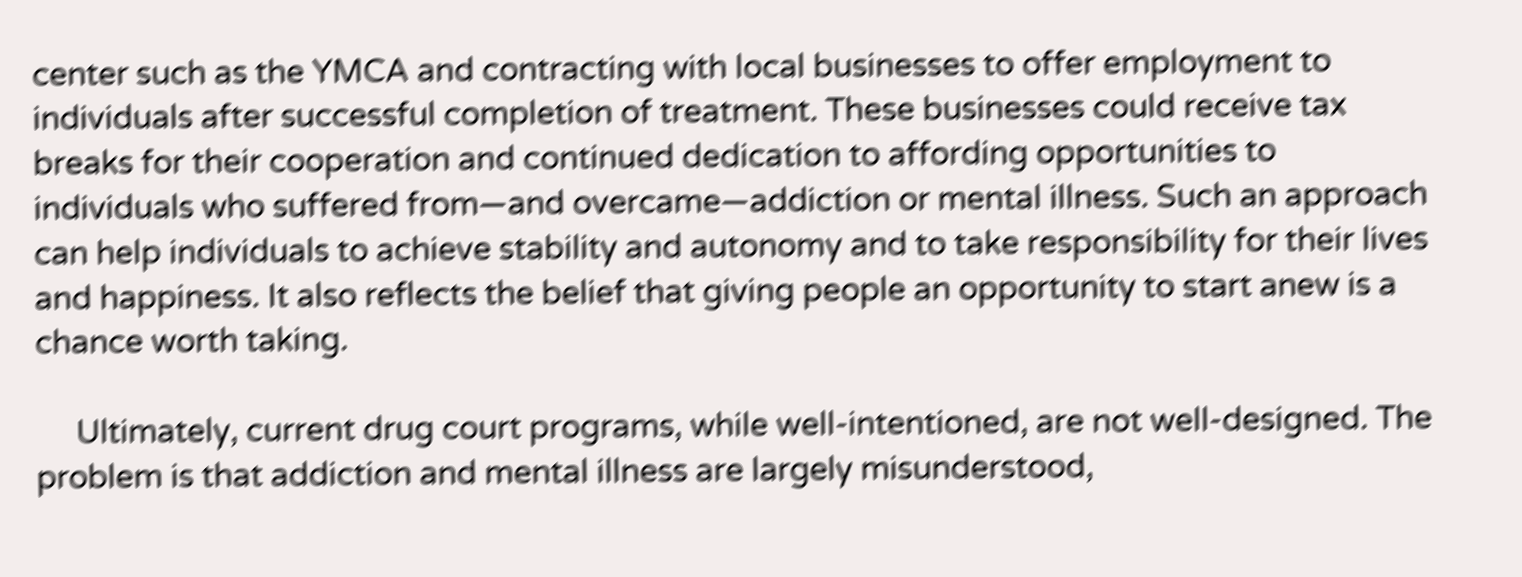center such as the YMCA and contracting with local businesses to offer employment to individuals after successful completion of treatment. These businesses could receive tax breaks for their cooperation and continued dedication to affording opportunities to individuals who suffered from—and overcame—addiction or mental illness. Such an approach can help individuals to achieve stability and autonomy and to take responsibility for their lives and happiness. It also reflects the belief that giving people an opportunity to start anew is a chance worth taking.

     Ultimately, current drug court programs, while well-intentioned, are not well-designed. The problem is that addiction and mental illness are largely misunderstood,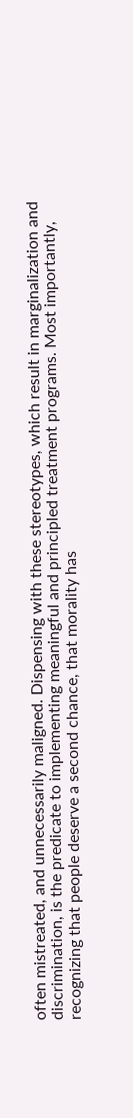often mistreated, and unnecessarily maligned. Dispensing with these stereotypes, which result in marginalization and discrimination, is the predicate to implementing meaningful and principled treatment programs. Most importantly, recognizing that people deserve a second chance, that morality has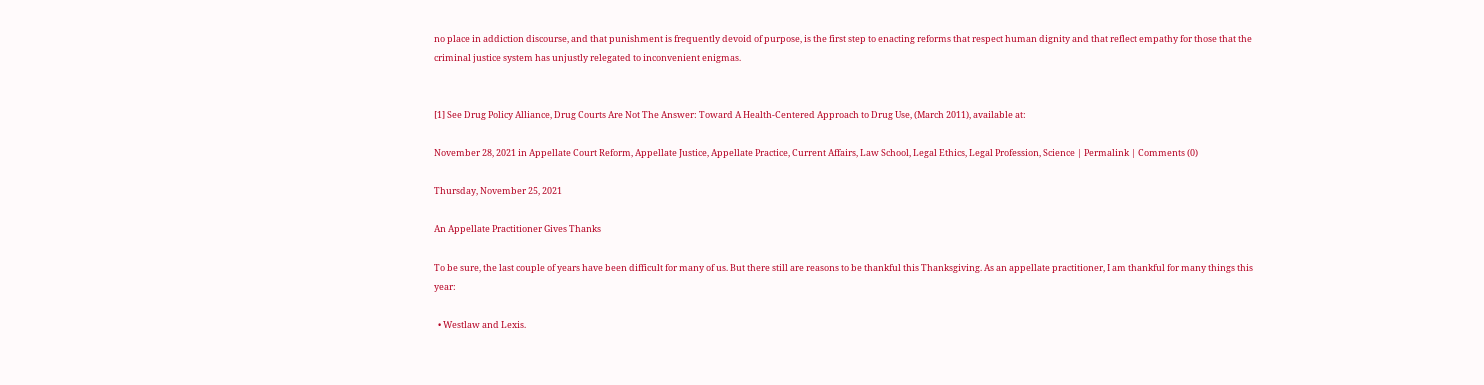no place in addiction discourse, and that punishment is frequently devoid of purpose, is the first step to enacting reforms that respect human dignity and that reflect empathy for those that the criminal justice system has unjustly relegated to inconvenient enigmas.


[1] See Drug Policy Alliance, Drug Courts Are Not The Answer: Toward A Health-Centered Approach to Drug Use, (March 2011), available at:

November 28, 2021 in Appellate Court Reform, Appellate Justice, Appellate Practice, Current Affairs, Law School, Legal Ethics, Legal Profession, Science | Permalink | Comments (0)

Thursday, November 25, 2021

An Appellate Practitioner Gives Thanks

To be sure, the last couple of years have been difficult for many of us. But there still are reasons to be thankful this Thanksgiving. As an appellate practitioner, I am thankful for many things this year:

  • Westlaw and Lexis.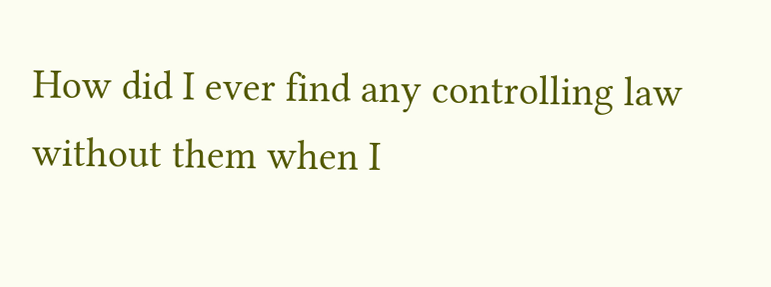How did I ever find any controlling law without them when I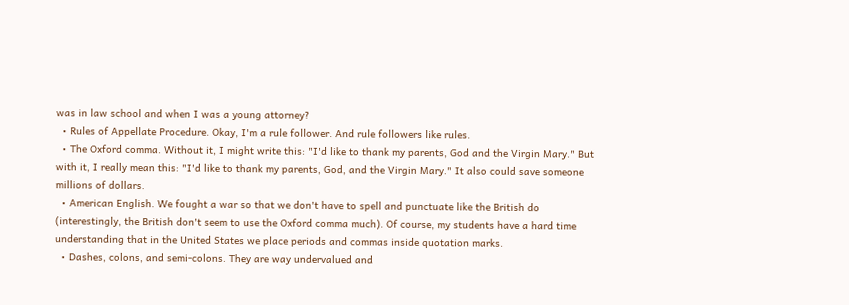was in law school and when I was a young attorney?
  • Rules of Appellate Procedure. Okay, I'm a rule follower. And rule followers like rules.
  • The Oxford comma. Without it, I might write this: "I'd like to thank my parents, God and the Virgin Mary." But with it, I really mean this: "I'd like to thank my parents, God, and the Virgin Mary." It also could save someone millions of dollars.
  • American English. We fought a war so that we don't have to spell and punctuate like the British do (interestingly, the British don't seem to use the Oxford comma much). Of course, my students have a hard time understanding that in the United States we place periods and commas inside quotation marks.
  • Dashes, colons, and semi-colons. They are way undervalued and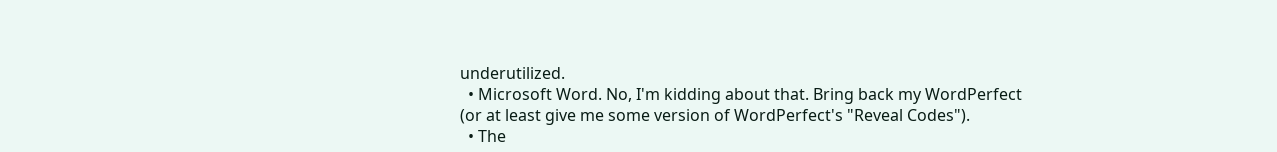underutilized.
  • Microsoft Word. No, I'm kidding about that. Bring back my WordPerfect (or at least give me some version of WordPerfect's "Reveal Codes").
  • The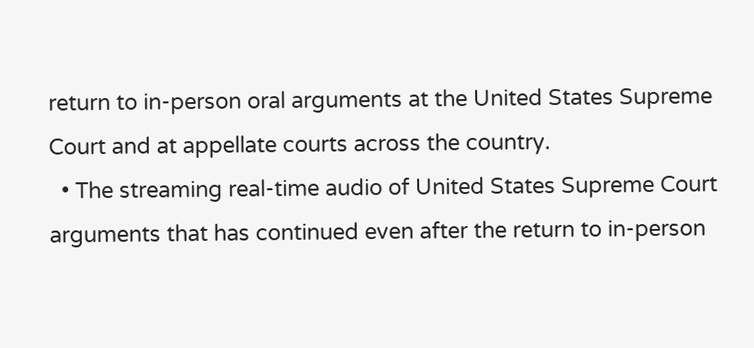return to in-person oral arguments at the United States Supreme Court and at appellate courts across the country.
  • The streaming real-time audio of United States Supreme Court arguments that has continued even after the return to in-person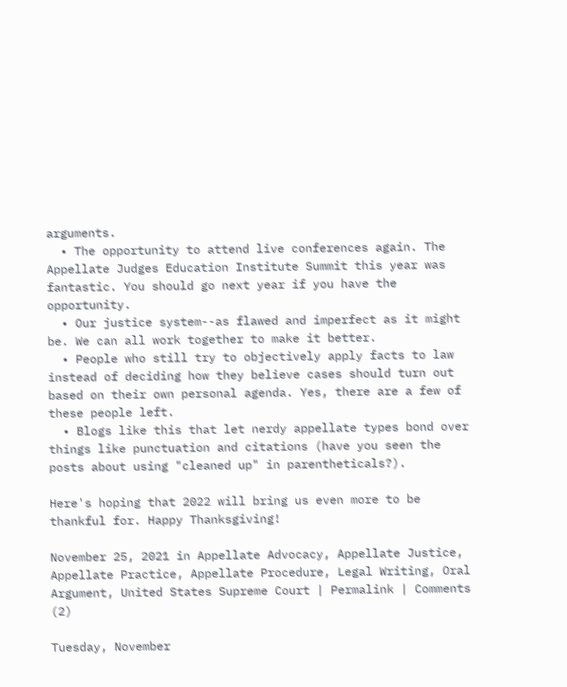arguments.
  • The opportunity to attend live conferences again. The Appellate Judges Education Institute Summit this year was fantastic. You should go next year if you have the opportunity.
  • Our justice system--as flawed and imperfect as it might be. We can all work together to make it better.
  • People who still try to objectively apply facts to law instead of deciding how they believe cases should turn out based on their own personal agenda. Yes, there are a few of these people left.
  • Blogs like this that let nerdy appellate types bond over things like punctuation and citations (have you seen the posts about using "cleaned up" in parentheticals?).

Here's hoping that 2022 will bring us even more to be thankful for. Happy Thanksgiving!

November 25, 2021 in Appellate Advocacy, Appellate Justice, Appellate Practice, Appellate Procedure, Legal Writing, Oral Argument, United States Supreme Court | Permalink | Comments (2)

Tuesday, November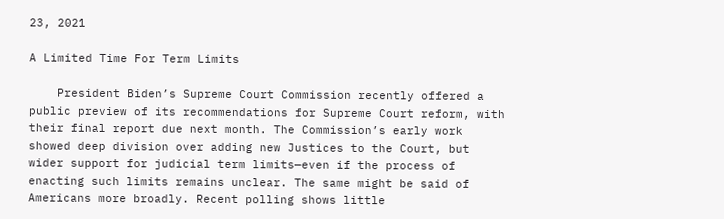23, 2021

A Limited Time For Term Limits

    President Biden’s Supreme Court Commission recently offered a public preview of its recommendations for Supreme Court reform, with their final report due next month. The Commission’s early work showed deep division over adding new Justices to the Court, but wider support for judicial term limits—even if the process of enacting such limits remains unclear. The same might be said of Americans more broadly. Recent polling shows little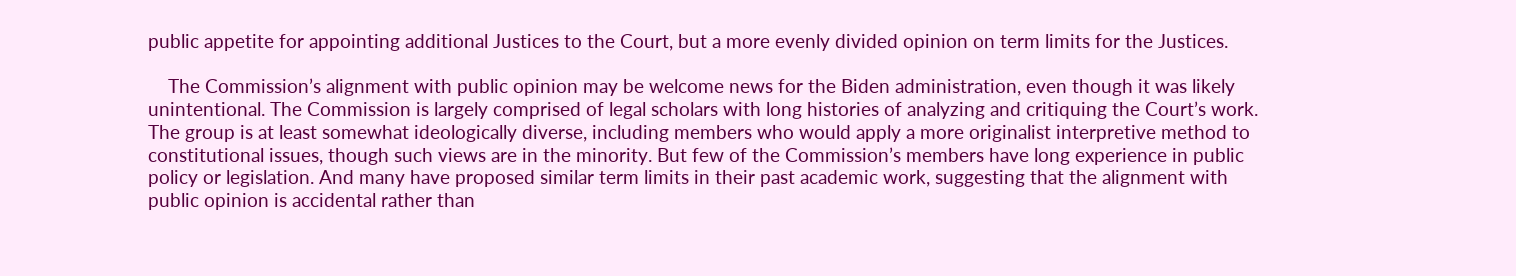public appetite for appointing additional Justices to the Court, but a more evenly divided opinion on term limits for the Justices.

    The Commission’s alignment with public opinion may be welcome news for the Biden administration, even though it was likely unintentional. The Commission is largely comprised of legal scholars with long histories of analyzing and critiquing the Court’s work. The group is at least somewhat ideologically diverse, including members who would apply a more originalist interpretive method to constitutional issues, though such views are in the minority. But few of the Commission’s members have long experience in public policy or legislation. And many have proposed similar term limits in their past academic work, suggesting that the alignment with public opinion is accidental rather than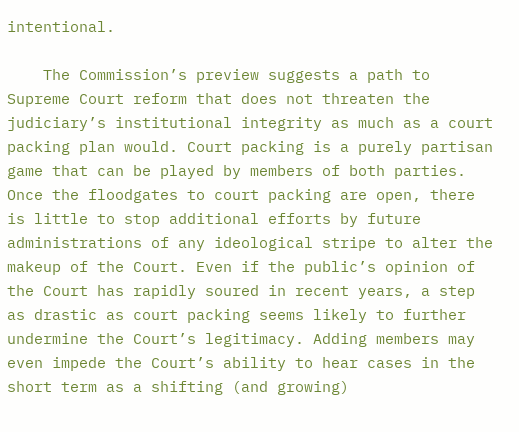intentional.

    The Commission’s preview suggests a path to Supreme Court reform that does not threaten the judiciary’s institutional integrity as much as a court packing plan would. Court packing is a purely partisan game that can be played by members of both parties. Once the floodgates to court packing are open, there is little to stop additional efforts by future administrations of any ideological stripe to alter the makeup of the Court. Even if the public’s opinion of the Court has rapidly soured in recent years, a step as drastic as court packing seems likely to further undermine the Court’s legitimacy. Adding members may even impede the Court’s ability to hear cases in the short term as a shifting (and growing)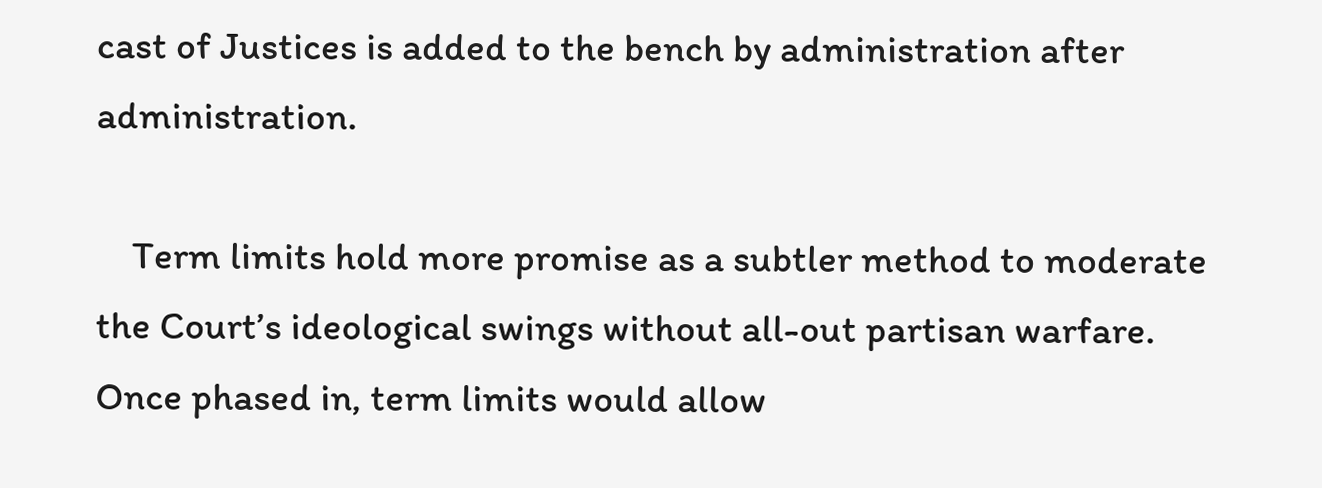cast of Justices is added to the bench by administration after administration.

    Term limits hold more promise as a subtler method to moderate the Court’s ideological swings without all-out partisan warfare. Once phased in, term limits would allow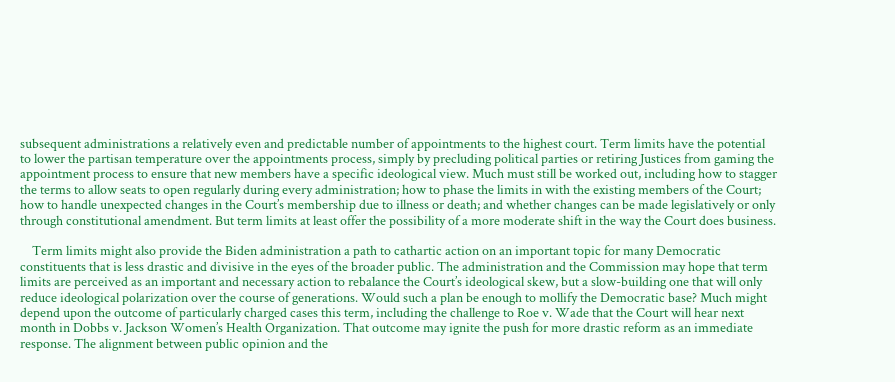subsequent administrations a relatively even and predictable number of appointments to the highest court. Term limits have the potential to lower the partisan temperature over the appointments process, simply by precluding political parties or retiring Justices from gaming the appointment process to ensure that new members have a specific ideological view. Much must still be worked out, including how to stagger the terms to allow seats to open regularly during every administration; how to phase the limits in with the existing members of the Court; how to handle unexpected changes in the Court’s membership due to illness or death; and whether changes can be made legislatively or only through constitutional amendment. But term limits at least offer the possibility of a more moderate shift in the way the Court does business.

    Term limits might also provide the Biden administration a path to cathartic action on an important topic for many Democratic constituents that is less drastic and divisive in the eyes of the broader public. The administration and the Commission may hope that term limits are perceived as an important and necessary action to rebalance the Court’s ideological skew, but a slow-building one that will only reduce ideological polarization over the course of generations. Would such a plan be enough to mollify the Democratic base? Much might depend upon the outcome of particularly charged cases this term, including the challenge to Roe v. Wade that the Court will hear next month in Dobbs v. Jackson Women’s Health Organization. That outcome may ignite the push for more drastic reform as an immediate response. The alignment between public opinion and the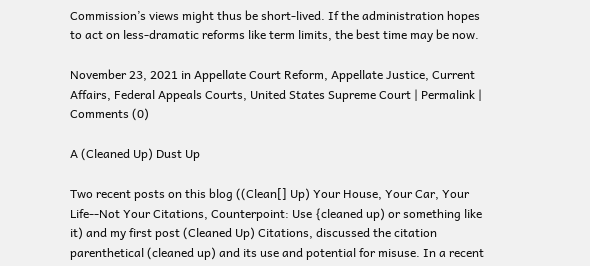Commission’s views might thus be short-lived. If the administration hopes to act on less-dramatic reforms like term limits, the best time may be now.

November 23, 2021 in Appellate Court Reform, Appellate Justice, Current Affairs, Federal Appeals Courts, United States Supreme Court | Permalink | Comments (0)

A (Cleaned Up) Dust Up

Two recent posts on this blog ((Clean[] Up) Your House, Your Car, Your Life--Not Your Citations, Counterpoint: Use {cleaned up) or something like it) and my first post (Cleaned Up) Citations, discussed the citation parenthetical (cleaned up) and its use and potential for misuse. In a recent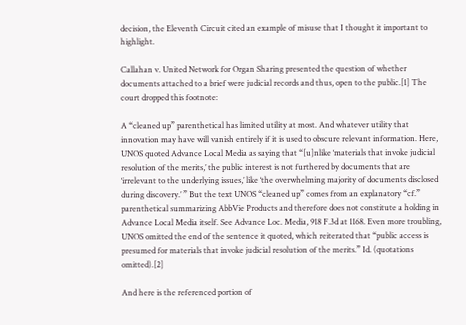decision, the Eleventh Circuit cited an example of misuse that I thought it important to highlight.

Callahan v. United Network for Organ Sharing presented the question of whether documents attached to a brief were judicial records and thus, open to the public.[1] The court dropped this footnote:

A “cleaned up” parenthetical has limited utility at most. And whatever utility that innovation may have will vanish entirely if it is used to obscure relevant information. Here, UNOS quoted Advance Local Media as saying that “[u]nlike ‘materials that invoke judicial resolution of the merits,’ the public interest is not furthered by documents that are ‘irrelevant to the underlying issues,’ like ‘the overwhelming majority of documents disclosed during discovery.’ ” But the text UNOS “cleaned up” comes from an explanatory “cf.” parenthetical summarizing AbbVie Products and therefore does not constitute a holding in Advance Local Media itself. See Advance Loc. Media, 918 F.3d at 1168. Even more troubling, UNOS omitted the end of the sentence it quoted, which reiterated that “public access is presumed for materials that invoke judicial resolution of the merits.” Id. (quotations omitted).[2]

And here is the referenced portion of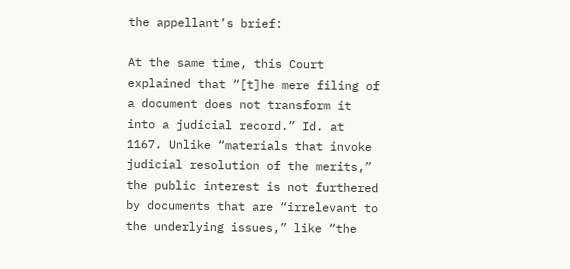the appellant’s brief:

At the same time, this Court explained that “[t]he mere filing of a document does not transform it into a judicial record.” Id. at 1167. Unlike “materials that invoke judicial resolution of the merits,” the public interest is not furthered by documents that are “irrelevant to the underlying issues,” like “the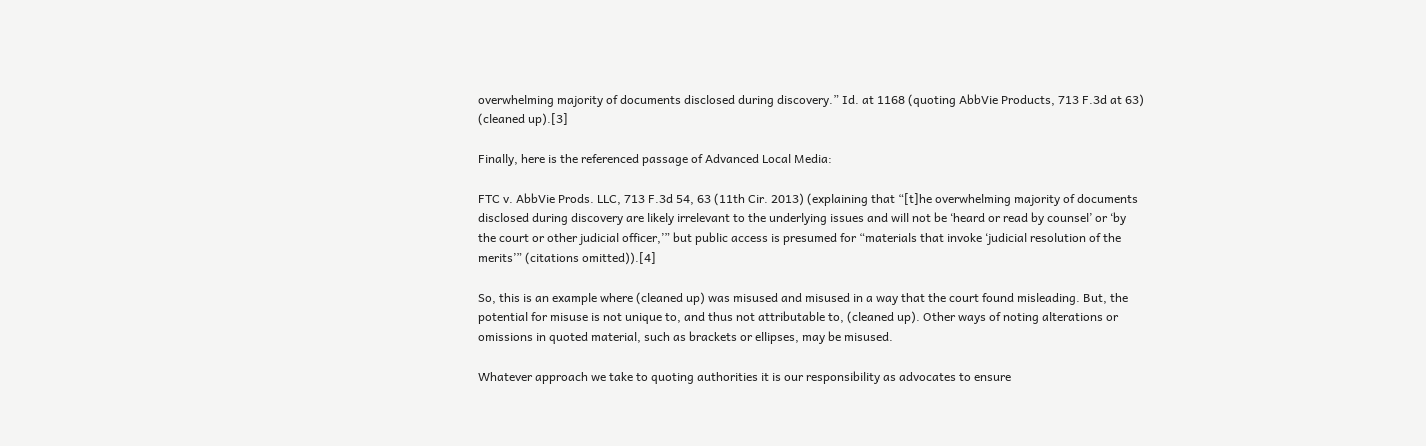overwhelming majority of documents disclosed during discovery.” Id. at 1168 (quoting AbbVie Products, 713 F.3d at 63) (cleaned up).[3]

Finally, here is the referenced passage of Advanced Local Media:

FTC v. AbbVie Prods. LLC, 713 F.3d 54, 63 (11th Cir. 2013) (explaining that “[t]he overwhelming majority of documents disclosed during discovery are likely irrelevant to the underlying issues and will not be ‘heard or read by counsel’ or ‘by the court or other judicial officer,’” but public access is presumed for “materials that invoke ‘judicial resolution of the merits’” (citations omitted)).[4]

So, this is an example where (cleaned up) was misused and misused in a way that the court found misleading. But, the potential for misuse is not unique to, and thus not attributable to, (cleaned up). Other ways of noting alterations or omissions in quoted material, such as brackets or ellipses, may be misused.

Whatever approach we take to quoting authorities it is our responsibility as advocates to ensure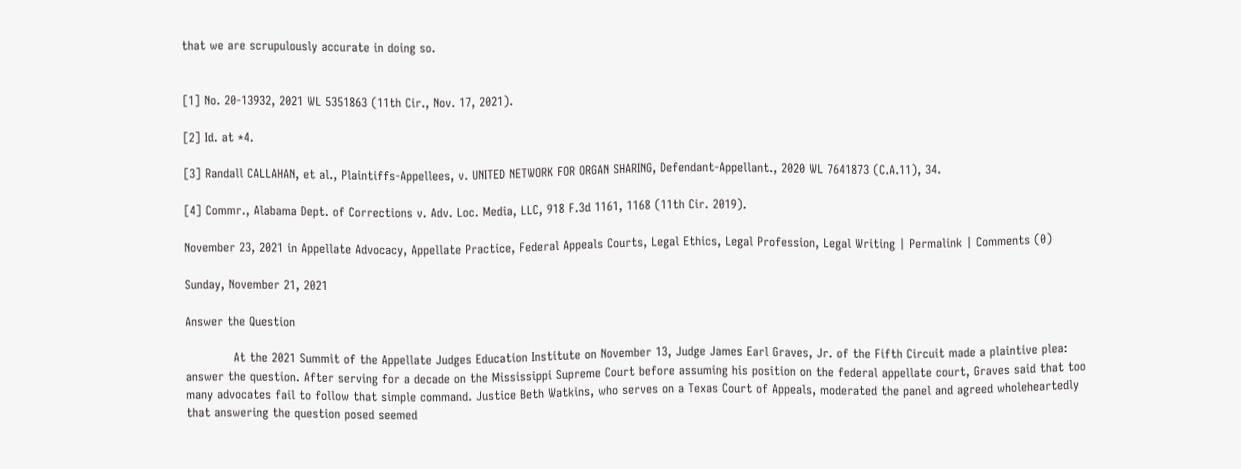that we are scrupulously accurate in doing so.


[1] No. 20-13932, 2021 WL 5351863 (11th Cir., Nov. 17, 2021).

[2] Id. at *4.

[3] Randall CALLAHAN, et al., Plaintiffs-Appellees, v. UNITED NETWORK FOR ORGAN SHARING, Defendant-Appellant., 2020 WL 7641873 (C.A.11), 34.

[4] Commr., Alabama Dept. of Corrections v. Adv. Loc. Media, LLC, 918 F.3d 1161, 1168 (11th Cir. 2019).

November 23, 2021 in Appellate Advocacy, Appellate Practice, Federal Appeals Courts, Legal Ethics, Legal Profession, Legal Writing | Permalink | Comments (0)

Sunday, November 21, 2021

Answer the Question

            At the 2021 Summit of the Appellate Judges Education Institute on November 13, Judge James Earl Graves, Jr. of the Fifth Circuit made a plaintive plea: answer the question. After serving for a decade on the Mississippi Supreme Court before assuming his position on the federal appellate court, Graves said that too many advocates fail to follow that simple command. Justice Beth Watkins, who serves on a Texas Court of Appeals, moderated the panel and agreed wholeheartedly that answering the question posed seemed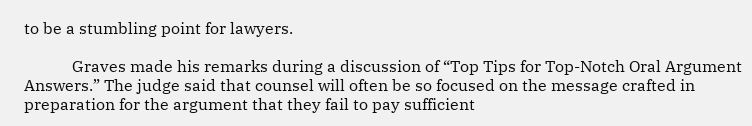to be a stumbling point for lawyers.

            Graves made his remarks during a discussion of “Top Tips for Top-Notch Oral Argument Answers.” The judge said that counsel will often be so focused on the message crafted in preparation for the argument that they fail to pay sufficient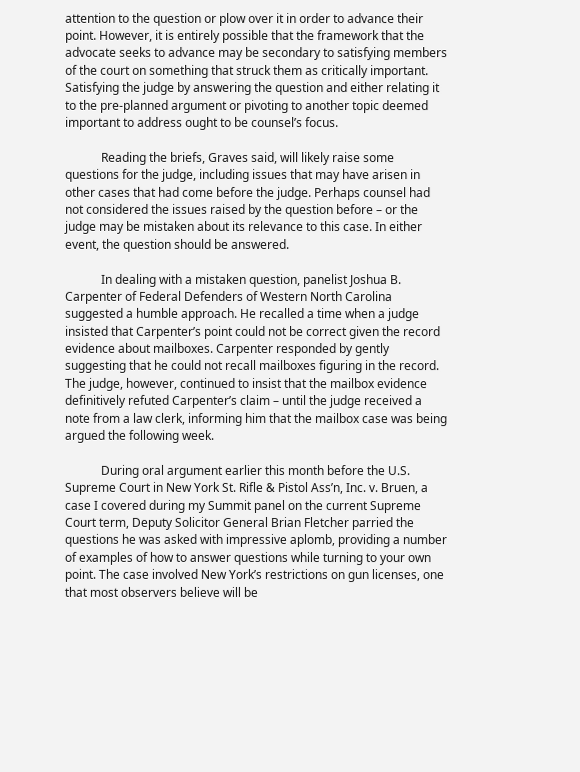attention to the question or plow over it in order to advance their point. However, it is entirely possible that the framework that the advocate seeks to advance may be secondary to satisfying members of the court on something that struck them as critically important. Satisfying the judge by answering the question and either relating it to the pre-planned argument or pivoting to another topic deemed important to address ought to be counsel’s focus.

            Reading the briefs, Graves said, will likely raise some questions for the judge, including issues that may have arisen in other cases that had come before the judge. Perhaps counsel had not considered the issues raised by the question before – or the judge may be mistaken about its relevance to this case. In either event, the question should be answered.

            In dealing with a mistaken question, panelist Joshua B. Carpenter of Federal Defenders of Western North Carolina suggested a humble approach. He recalled a time when a judge insisted that Carpenter’s point could not be correct given the record evidence about mailboxes. Carpenter responded by gently suggesting that he could not recall mailboxes figuring in the record. The judge, however, continued to insist that the mailbox evidence definitively refuted Carpenter’s claim – until the judge received a note from a law clerk, informing him that the mailbox case was being argued the following week.

            During oral argument earlier this month before the U.S. Supreme Court in New York St. Rifle & Pistol Ass’n, Inc. v. Bruen, a case I covered during my Summit panel on the current Supreme Court term, Deputy Solicitor General Brian Fletcher parried the questions he was asked with impressive aplomb, providing a number of examples of how to answer questions while turning to your own point. The case involved New York’s restrictions on gun licenses, one that most observers believe will be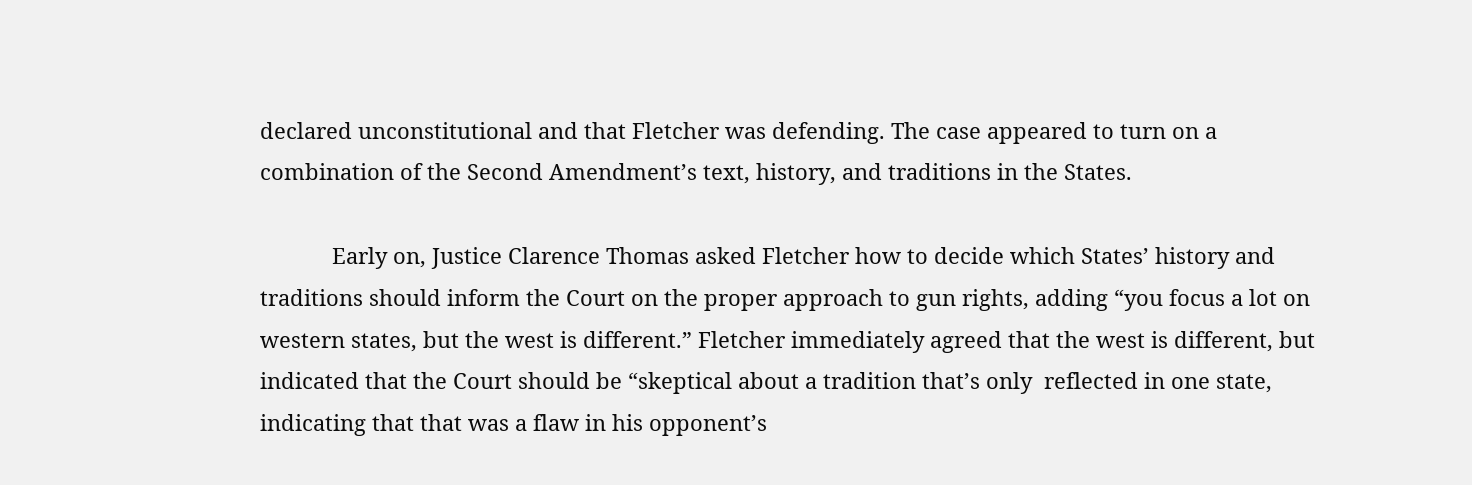declared unconstitutional and that Fletcher was defending. The case appeared to turn on a combination of the Second Amendment’s text, history, and traditions in the States.

            Early on, Justice Clarence Thomas asked Fletcher how to decide which States’ history and traditions should inform the Court on the proper approach to gun rights, adding “you focus a lot on western states, but the west is different.” Fletcher immediately agreed that the west is different, but indicated that the Court should be “skeptical about a tradition that’s only  reflected in one state, indicating that that was a flaw in his opponent’s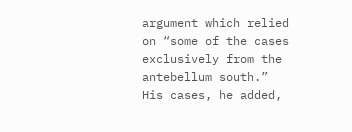argument which relied on “some of the cases exclusively from the antebellum south.” His cases, he added,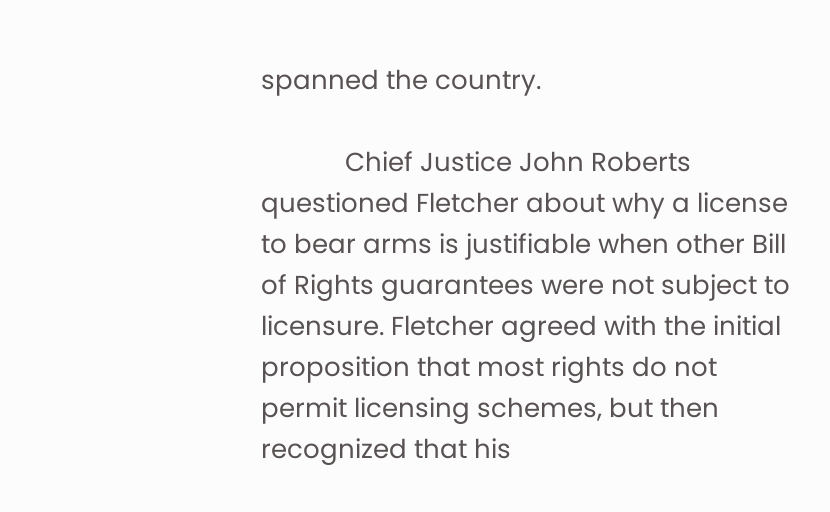spanned the country.

            Chief Justice John Roberts questioned Fletcher about why a license to bear arms is justifiable when other Bill of Rights guarantees were not subject to licensure. Fletcher agreed with the initial proposition that most rights do not permit licensing schemes, but then recognized that his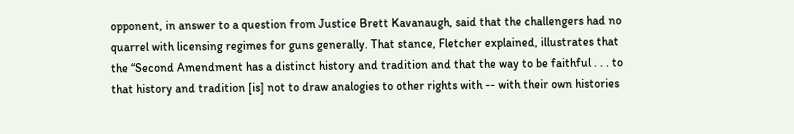opponent, in answer to a question from Justice Brett Kavanaugh, said that the challengers had no quarrel with licensing regimes for guns generally. That stance, Fletcher explained, illustrates that the “Second Amendment has a distinct history and tradition and that the way to be faithful . . . to that history and tradition [is] not to draw analogies to other rights with -- with their own histories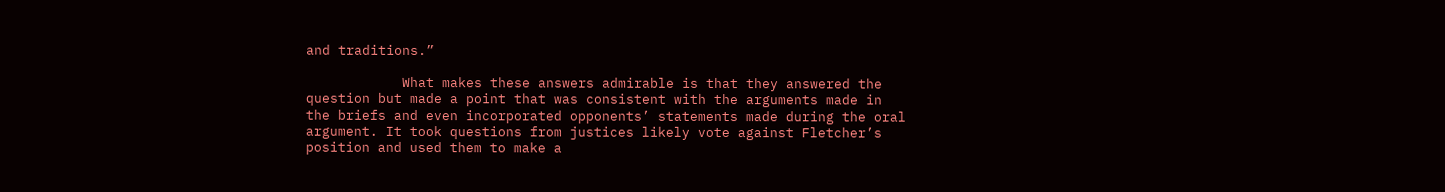and traditions.”

            What makes these answers admirable is that they answered the question but made a point that was consistent with the arguments made in the briefs and even incorporated opponents’ statements made during the oral argument. It took questions from justices likely vote against Fletcher’s position and used them to make a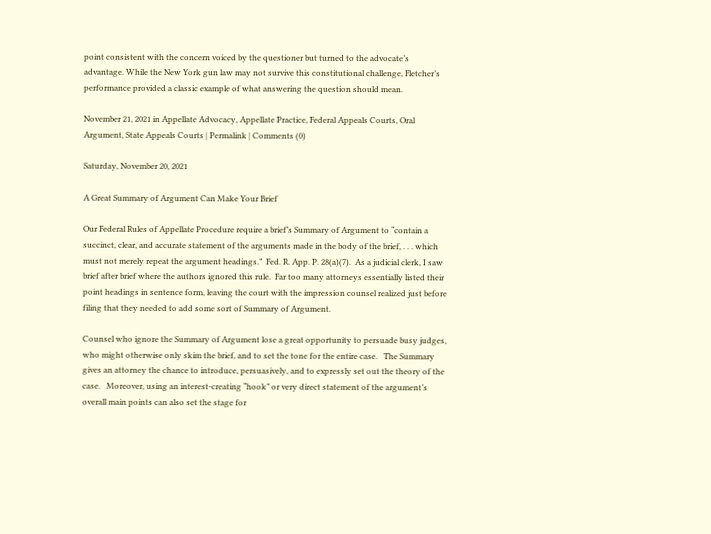point consistent with the concern voiced by the questioner but turned to the advocate’s advantage. While the New York gun law may not survive this constitutional challenge, Fletcher’s performance provided a classic example of what answering the question should mean.

November 21, 2021 in Appellate Advocacy, Appellate Practice, Federal Appeals Courts, Oral Argument, State Appeals Courts | Permalink | Comments (0)

Saturday, November 20, 2021

A Great Summary of Argument Can Make Your Brief

Our Federal Rules of Appellate Procedure require a brief’s Summary of Argument to “contain a succinct, clear, and accurate statement of the arguments made in the body of the brief, . . . which must not merely repeat the argument headings.”  Fed. R. App. P. 28(a)(7).  As a judicial clerk, I saw brief after brief where the authors ignored this rule.  Far too many attorneys essentially listed their point headings in sentence form, leaving the court with the impression counsel realized just before filing that they needed to add some sort of Summary of Argument.

Counsel who ignore the Summary of Argument lose a great opportunity to persuade busy judges, who might otherwise only skim the brief, and to set the tone for the entire case.   The Summary gives an attorney the chance to introduce, persuasively, and to expressly set out the theory of the case.   Moreover, using an interest-creating “hook” or very direct statement of the argument’s overall main points can also set the stage for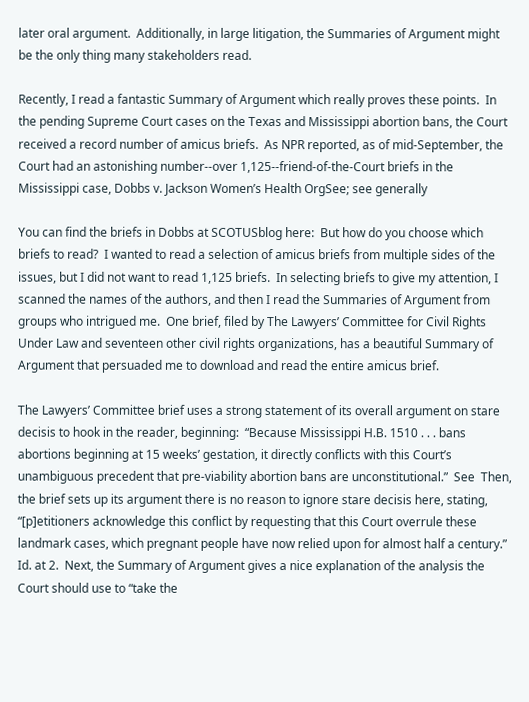later oral argument.  Additionally, in large litigation, the Summaries of Argument might be the only thing many stakeholders read.

Recently, I read a fantastic Summary of Argument which really proves these points.  In the pending Supreme Court cases on the Texas and Mississippi abortion bans, the Court received a record number of amicus briefs.  As NPR reported, as of mid-September, the Court had an astonishing number--over 1,125--friend-of-the-Court briefs in the Mississippi case, Dobbs v. Jackson Women’s Health OrgSee; see generally

You can find the briefs in Dobbs at SCOTUSblog here:  But how do you choose which briefs to read?  I wanted to read a selection of amicus briefs from multiple sides of the issues, but I did not want to read 1,125 briefs.  In selecting briefs to give my attention, I scanned the names of the authors, and then I read the Summaries of Argument from groups who intrigued me.  One brief, filed by The Lawyers’ Committee for Civil Rights Under Law and seventeen other civil rights organizations, has a beautiful Summary of Argument that persuaded me to download and read the entire amicus brief.

The Lawyers’ Committee brief uses a strong statement of its overall argument on stare decisis to hook in the reader, beginning:  “Because Mississippi H.B. 1510 . . . bans abortions beginning at 15 weeks’ gestation, it directly conflicts with this Court’s unambiguous precedent that pre-viability abortion bans are unconstitutional.”  See  Then, the brief sets up its argument there is no reason to ignore stare decisis here, stating, “[p]etitioners acknowledge this conflict by requesting that this Court overrule these landmark cases, which pregnant people have now relied upon for almost half a century.”  Id. at 2.  Next, the Summary of Argument gives a nice explanation of the analysis the Court should use to “take the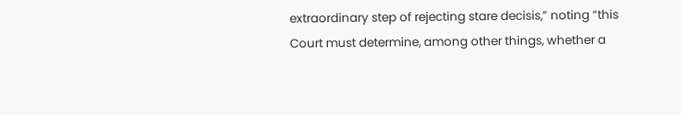extraordinary step of rejecting stare decisis,” noting “this Court must determine, among other things, whether a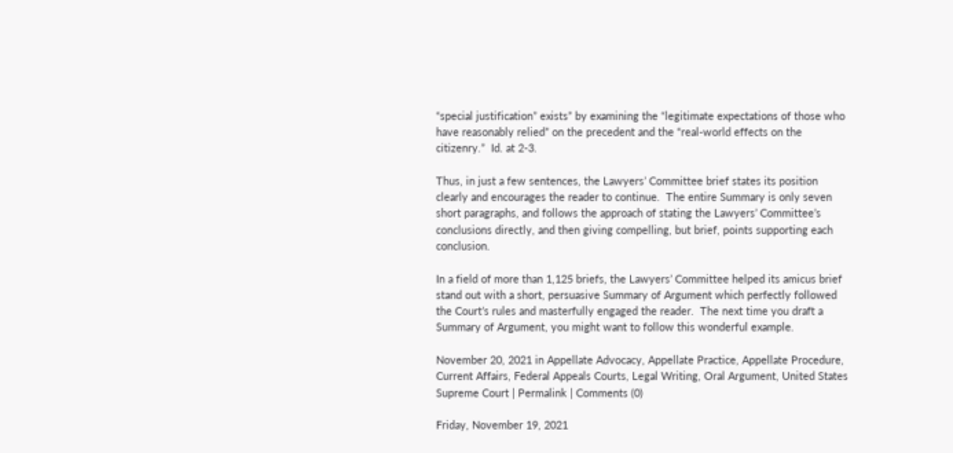“special justification” exists” by examining the “legitimate expectations of those who have reasonably relied” on the precedent and the “real-world effects on the citizenry.”  Id. at 2-3.

Thus, in just a few sentences, the Lawyers’ Committee brief states its position clearly and encourages the reader to continue.  The entire Summary is only seven short paragraphs, and follows the approach of stating the Lawyers’ Committee’s conclusions directly, and then giving compelling, but brief, points supporting each conclusion.

In a field of more than 1,125 briefs, the Lawyers’ Committee helped its amicus brief stand out with a short, persuasive Summary of Argument which perfectly followed the Court’s rules and masterfully engaged the reader.  The next time you draft a Summary of Argument, you might want to follow this wonderful example.

November 20, 2021 in Appellate Advocacy, Appellate Practice, Appellate Procedure, Current Affairs, Federal Appeals Courts, Legal Writing, Oral Argument, United States Supreme Court | Permalink | Comments (0)

Friday, November 19, 2021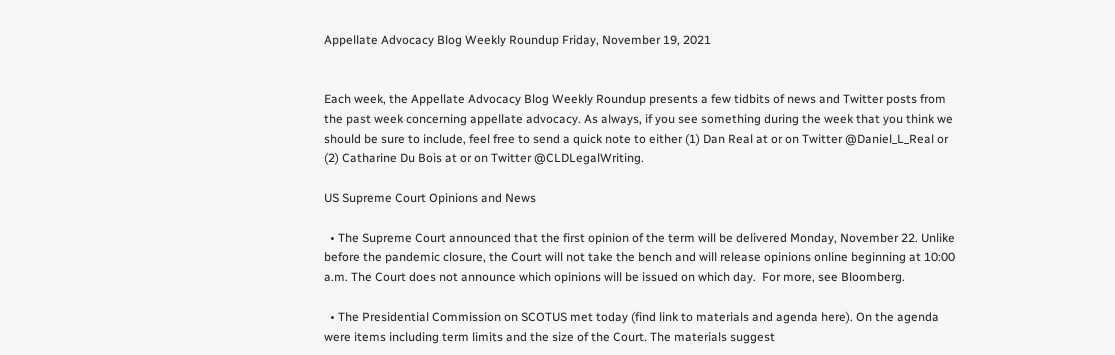Appellate Advocacy Blog Weekly Roundup Friday, November 19, 2021


Each week, the Appellate Advocacy Blog Weekly Roundup presents a few tidbits of news and Twitter posts from the past week concerning appellate advocacy. As always, if you see something during the week that you think we should be sure to include, feel free to send a quick note to either (1) Dan Real at or on Twitter @Daniel_L_Real or (2) Catharine Du Bois at or on Twitter @CLDLegalWriting.

US Supreme Court Opinions and News

  • The Supreme Court announced that the first opinion of the term will be delivered Monday, November 22. Unlike before the pandemic closure, the Court will not take the bench and will release opinions online beginning at 10:00 a.m. The Court does not announce which opinions will be issued on which day.  For more, see Bloomberg.

  • The Presidential Commission on SCOTUS met today (find link to materials and agenda here). On the agenda were items including term limits and the size of the Court. The materials suggest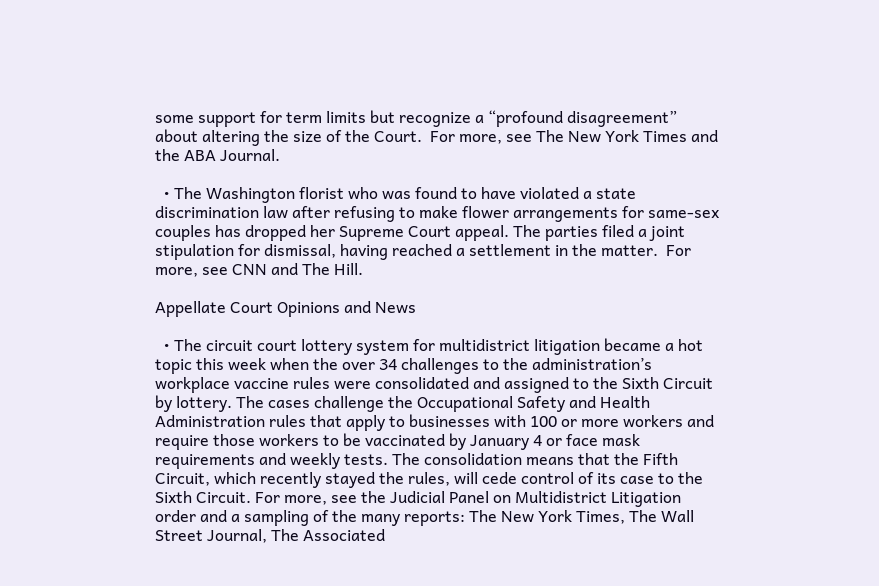some support for term limits but recognize a “profound disagreement” about altering the size of the Court.  For more, see The New York Times and the ABA Journal.

  • The Washington florist who was found to have violated a state discrimination law after refusing to make flower arrangements for same-sex couples has dropped her Supreme Court appeal. The parties filed a joint stipulation for dismissal, having reached a settlement in the matter.  For more, see CNN and The Hill.

Appellate Court Opinions and News

  • The circuit court lottery system for multidistrict litigation became a hot topic this week when the over 34 challenges to the administration’s workplace vaccine rules were consolidated and assigned to the Sixth Circuit by lottery. The cases challenge the Occupational Safety and Health Administration rules that apply to businesses with 100 or more workers and require those workers to be vaccinated by January 4 or face mask requirements and weekly tests. The consolidation means that the Fifth Circuit, which recently stayed the rules, will cede control of its case to the Sixth Circuit. For more, see the Judicial Panel on Multidistrict Litigation order and a sampling of the many reports: The New York Times, The Wall Street Journal, The Associated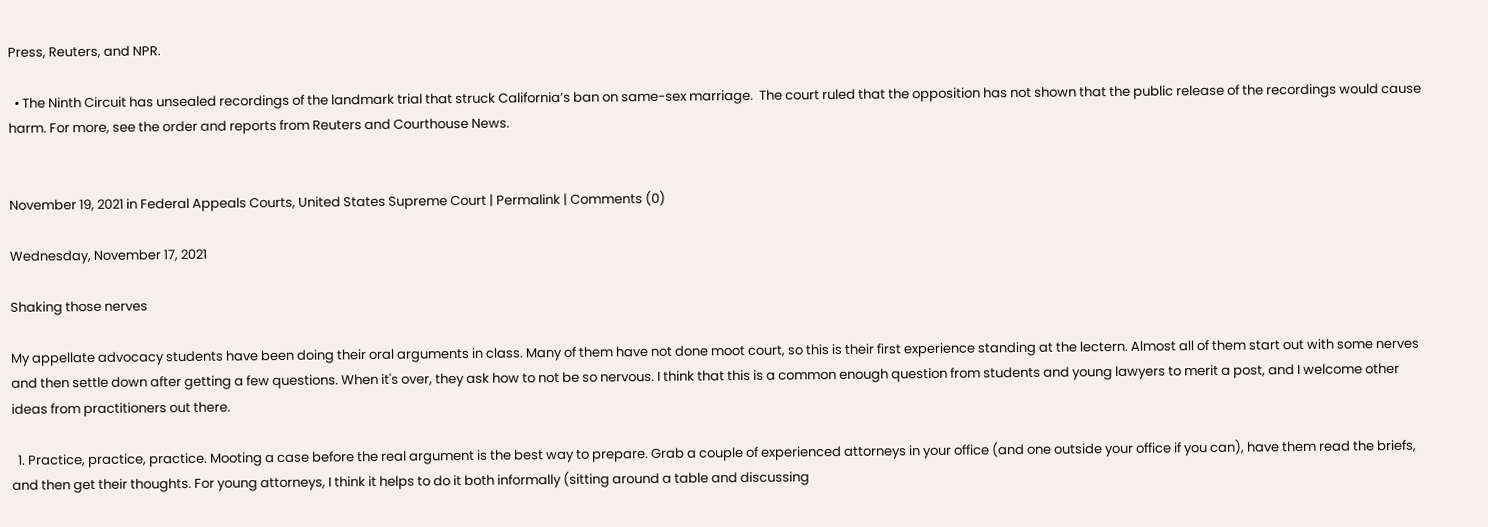Press, Reuters, and NPR.

  • The Ninth Circuit has unsealed recordings of the landmark trial that struck California’s ban on same-sex marriage.  The court ruled that the opposition has not shown that the public release of the recordings would cause harm. For more, see the order and reports from Reuters and Courthouse News.


November 19, 2021 in Federal Appeals Courts, United States Supreme Court | Permalink | Comments (0)

Wednesday, November 17, 2021

Shaking those nerves

My appellate advocacy students have been doing their oral arguments in class. Many of them have not done moot court, so this is their first experience standing at the lectern. Almost all of them start out with some nerves and then settle down after getting a few questions. When it's over, they ask how to not be so nervous. I think that this is a common enough question from students and young lawyers to merit a post, and I welcome other ideas from practitioners out there.

  1. Practice, practice, practice. Mooting a case before the real argument is the best way to prepare. Grab a couple of experienced attorneys in your office (and one outside your office if you can), have them read the briefs, and then get their thoughts. For young attorneys, I think it helps to do it both informally (sitting around a table and discussing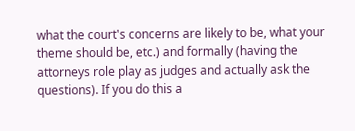what the court's concerns are likely to be, what your theme should be, etc.) and formally (having the attorneys role play as judges and actually ask the questions). If you do this a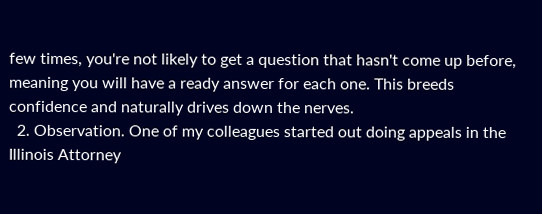few times, you're not likely to get a question that hasn't come up before, meaning you will have a ready answer for each one. This breeds confidence and naturally drives down the nerves.
  2. Observation. One of my colleagues started out doing appeals in the Illinois Attorney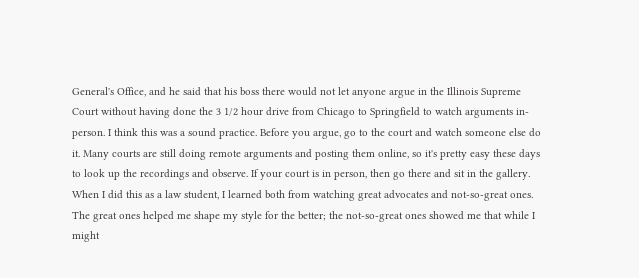General's Office, and he said that his boss there would not let anyone argue in the Illinois Supreme Court without having done the 3 1/2 hour drive from Chicago to Springfield to watch arguments in-person. I think this was a sound practice. Before you argue, go to the court and watch someone else do it. Many courts are still doing remote arguments and posting them online, so it's pretty easy these days to look up the recordings and observe. If your court is in person, then go there and sit in the gallery. When I did this as a law student, I learned both from watching great advocates and not-so-great ones. The great ones helped me shape my style for the better; the not-so-great ones showed me that while I might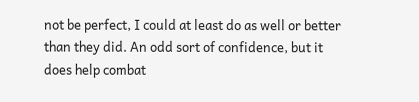not be perfect, I could at least do as well or better than they did. An odd sort of confidence, but it does help combat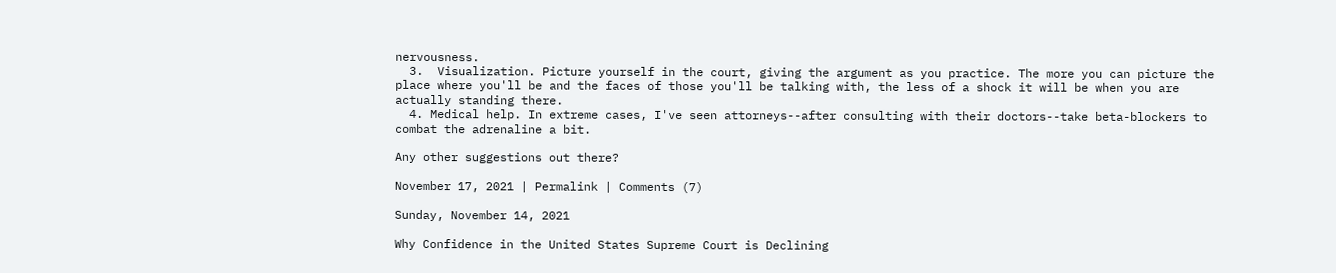nervousness.
  3.  Visualization. Picture yourself in the court, giving the argument as you practice. The more you can picture the place where you'll be and the faces of those you'll be talking with, the less of a shock it will be when you are actually standing there.
  4. Medical help. In extreme cases, I've seen attorneys--after consulting with their doctors--take beta-blockers to combat the adrenaline a bit.

Any other suggestions out there?

November 17, 2021 | Permalink | Comments (7)

Sunday, November 14, 2021

Why Confidence in the United States Supreme Court is Declining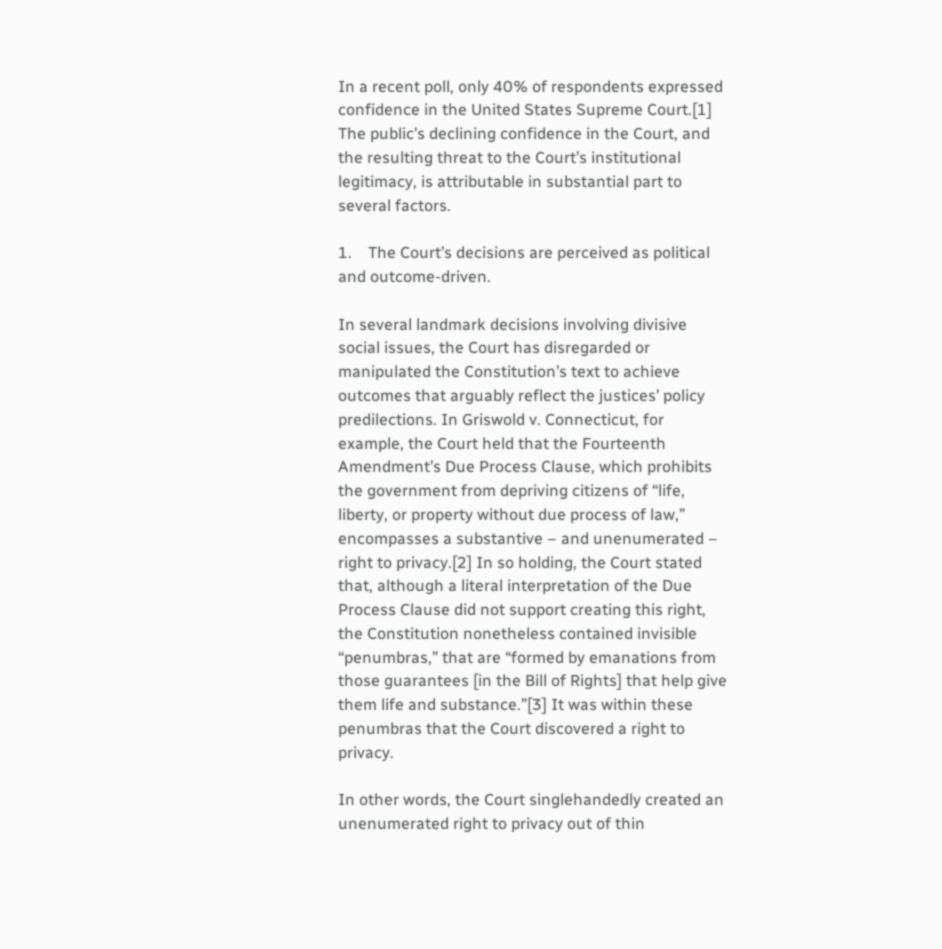In a recent poll, only 40% of respondents expressed confidence in the United States Supreme Court.[1] The public’s declining confidence in the Court, and the resulting threat to the Court’s institutional legitimacy, is attributable in substantial part to several factors.

1.    The Court’s decisions are perceived as political and outcome-driven.

In several landmark decisions involving divisive social issues, the Court has disregarded or manipulated the Constitution’s text to achieve outcomes that arguably reflect the justices’ policy predilections. In Griswold v. Connecticut, for example, the Court held that the Fourteenth Amendment’s Due Process Clause, which prohibits the government from depriving citizens of “life, liberty, or property without due process of law,” encompasses a substantive – and unenumerated – right to privacy.[2] In so holding, the Court stated that, although a literal interpretation of the Due Process Clause did not support creating this right,  the Constitution nonetheless contained invisible “penumbras,” that are “formed by emanations from those guarantees [in the Bill of Rights] that help give them life and substance.”[3] It was within these penumbras that the Court discovered a right to privacy.

In other words, the Court singlehandedly created an unenumerated right to privacy out of thin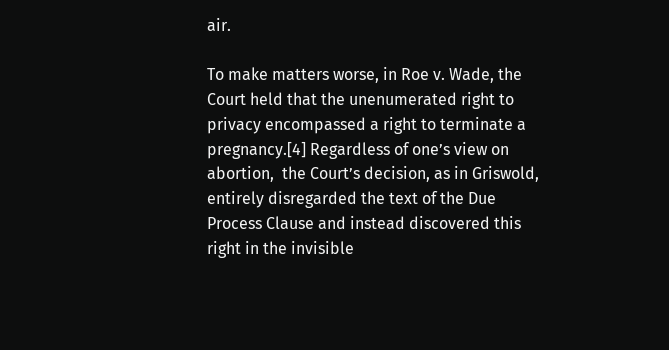air.

To make matters worse, in Roe v. Wade, the Court held that the unenumerated right to privacy encompassed a right to terminate a pregnancy.[4] Regardless of one’s view on abortion,  the Court’s decision, as in Griswold, entirely disregarded the text of the Due Process Clause and instead discovered this right in the invisible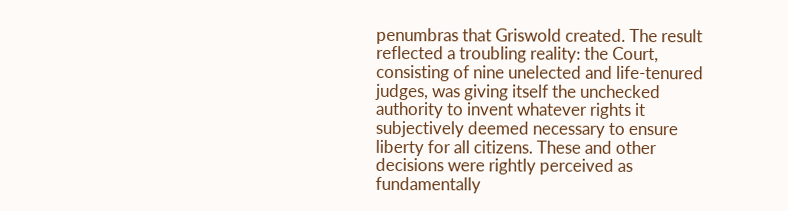penumbras that Griswold created. The result reflected a troubling reality: the Court, consisting of nine unelected and life-tenured judges, was giving itself the unchecked authority to invent whatever rights it subjectively deemed necessary to ensure liberty for all citizens. These and other decisions were rightly perceived as fundamentally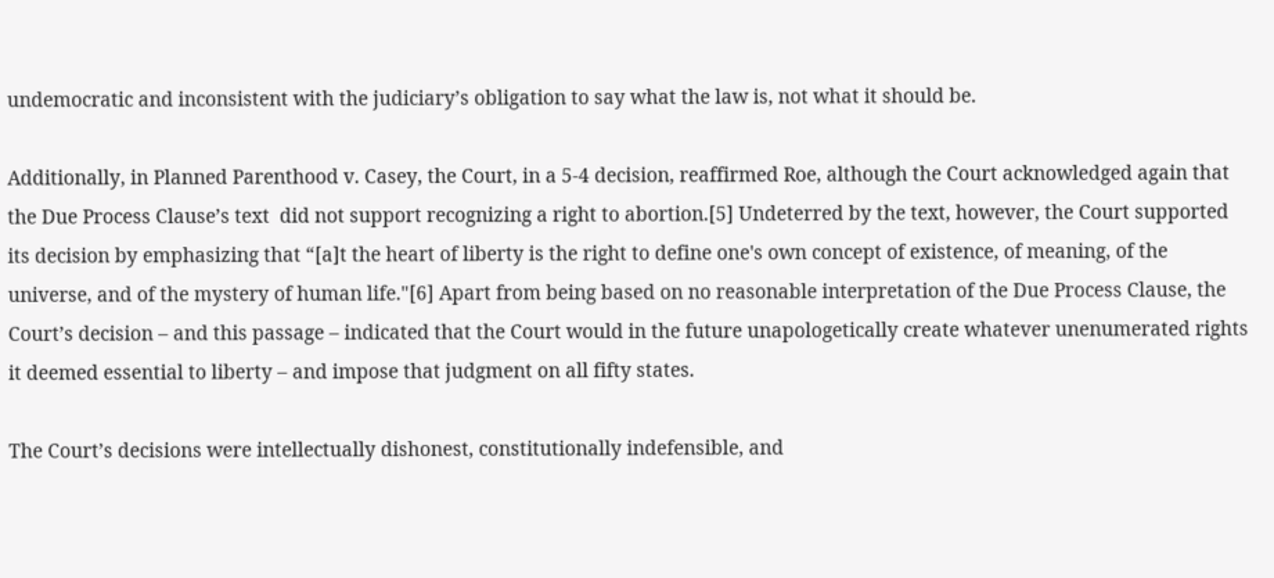undemocratic and inconsistent with the judiciary’s obligation to say what the law is, not what it should be.

Additionally, in Planned Parenthood v. Casey, the Court, in a 5-4 decision, reaffirmed Roe, although the Court acknowledged again that the Due Process Clause’s text  did not support recognizing a right to abortion.[5] Undeterred by the text, however, the Court supported its decision by emphasizing that “[a]t the heart of liberty is the right to define one's own concept of existence, of meaning, of the universe, and of the mystery of human life."[6] Apart from being based on no reasonable interpretation of the Due Process Clause, the Court’s decision – and this passage – indicated that the Court would in the future unapologetically create whatever unenumerated rights it deemed essential to liberty – and impose that judgment on all fifty states.

The Court’s decisions were intellectually dishonest, constitutionally indefensible, and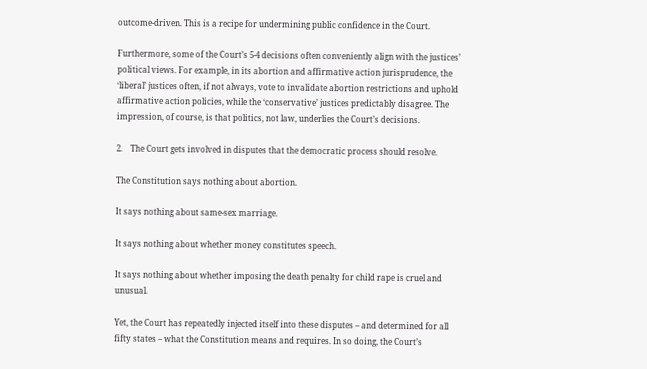outcome-driven. This is a recipe for undermining public confidence in the Court.

Furthermore, some of the Court’s 5-4 decisions often conveniently align with the justices’ political views. For example, in its abortion and affirmative action jurisprudence, the ‘liberal’ justices often, if not always, vote to invalidate abortion restrictions and uphold affirmative action policies, while the ‘conservative’ justices predictably disagree. The impression, of course, is that politics, not law, underlies the Court’s decisions.

2.    The Court gets involved in disputes that the democratic process should resolve.

The Constitution says nothing about abortion.

It says nothing about same-sex marriage.

It says nothing about whether money constitutes speech.

It says nothing about whether imposing the death penalty for child rape is cruel and unusual.

Yet, the Court has repeatedly injected itself into these disputes – and determined for all fifty states – what the Constitution means and requires. In so doing, the Court’s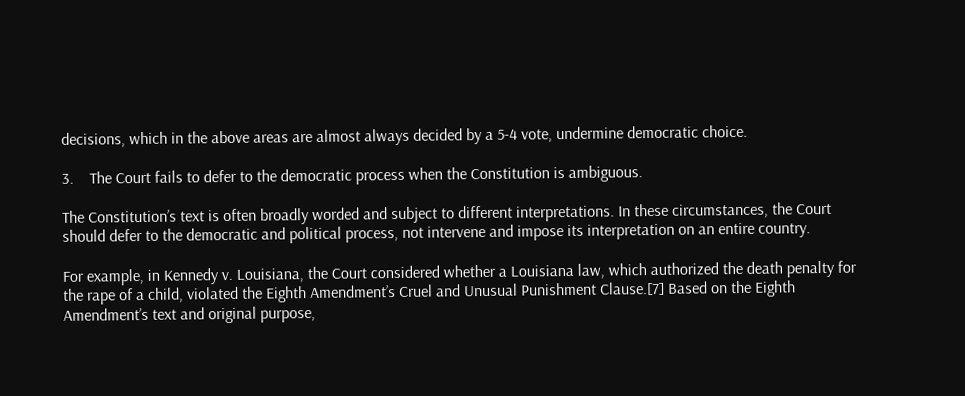decisions, which in the above areas are almost always decided by a 5-4 vote, undermine democratic choice.

3.    The Court fails to defer to the democratic process when the Constitution is ambiguous.

The Constitution’s text is often broadly worded and subject to different interpretations. In these circumstances, the Court should defer to the democratic and political process, not intervene and impose its interpretation on an entire country.

For example, in Kennedy v. Louisiana, the Court considered whether a Louisiana law, which authorized the death penalty for the rape of a child, violated the Eighth Amendment’s Cruel and Unusual Punishment Clause.[7] Based on the Eighth Amendment’s text and original purpose,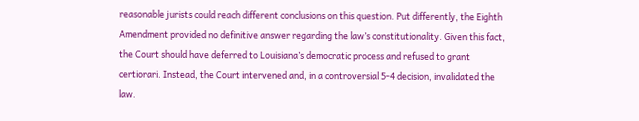reasonable jurists could reach different conclusions on this question. Put differently, the Eighth Amendment provided no definitive answer regarding the law’s constitutionality. Given this fact, the Court should have deferred to Louisiana’s democratic process and refused to grant certiorari. Instead, the Court intervened and, in a controversial 5-4 decision, invalidated the law.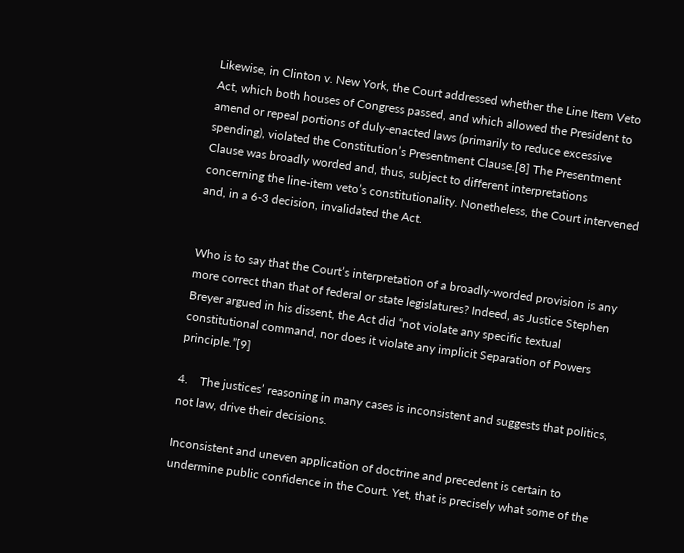Likewise, in Clinton v. New York, the Court addressed whether the Line Item Veto Act, which both houses of Congress passed, and which allowed the President to amend or repeal portions of duly-enacted laws (primarily to reduce excessive spending), violated the Constitution’s Presentment Clause.[8] The Presentment Clause was broadly worded and, thus, subject to different interpretations concerning the line-item veto’s constitutionality. Nonetheless, the Court intervened and, in a 6-3 decision, invalidated the Act.


Who is to say that the Court’s interpretation of a broadly-worded provision is any more correct than that of federal or state legislatures? Indeed, as Justice Stephen Breyer argued in his dissent, the Act did “not violate any specific textual constitutional command, nor does it violate any implicit Separation of Powers principle.”[9]

4.    The justices’ reasoning in many cases is inconsistent and suggests that politics, not law, drive their decisions.

Inconsistent and uneven application of doctrine and precedent is certain to undermine public confidence in the Court. Yet, that is precisely what some of the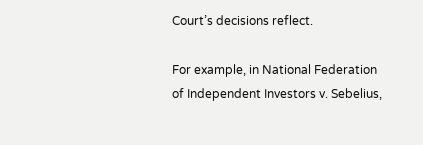Court’s decisions reflect.

For example, in National Federation of Independent Investors v. Sebelius,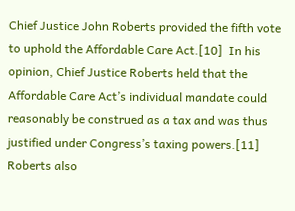Chief Justice John Roberts provided the fifth vote to uphold the Affordable Care Act.[10]  In his opinion, Chief Justice Roberts held that the Affordable Care Act’s individual mandate could reasonably be construed as a tax and was thus justified under Congress’s taxing powers.[11] Roberts also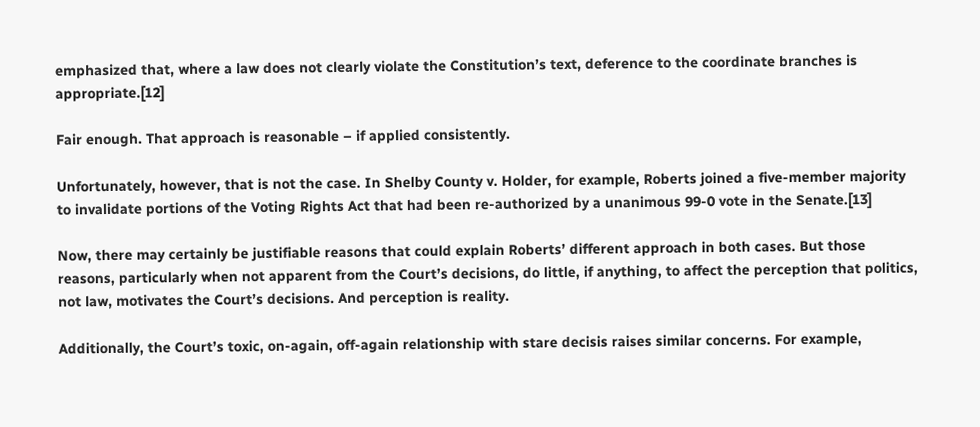emphasized that, where a law does not clearly violate the Constitution’s text, deference to the coordinate branches is appropriate.[12]

Fair enough. That approach is reasonable – if applied consistently.

Unfortunately, however, that is not the case. In Shelby County v. Holder, for example, Roberts joined a five-member majority to invalidate portions of the Voting Rights Act that had been re-authorized by a unanimous 99-0 vote in the Senate.[13]

Now, there may certainly be justifiable reasons that could explain Roberts’ different approach in both cases. But those reasons, particularly when not apparent from the Court’s decisions, do little, if anything, to affect the perception that politics, not law, motivates the Court’s decisions. And perception is reality.

Additionally, the Court’s toxic, on-again, off-again relationship with stare decisis raises similar concerns. For example,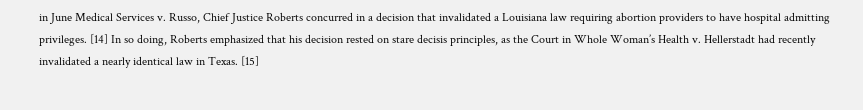in June Medical Services v. Russo, Chief Justice Roberts concurred in a decision that invalidated a Louisiana law requiring abortion providers to have hospital admitting privileges. [14] In so doing, Roberts emphasized that his decision rested on stare decisis principles, as the Court in Whole Woman’s Health v. Hellerstadt had recently invalidated a nearly identical law in Texas. [15]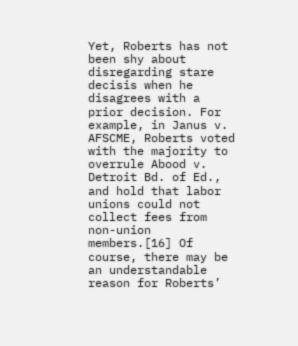Yet, Roberts has not been shy about disregarding stare decisis when he disagrees with a prior decision. For example, in Janus v. AFSCME, Roberts voted with the majority to overrule Abood v. Detroit Bd. of Ed., and hold that labor unions could not collect fees from non-union members.[16] Of course, there may be an understandable reason for Roberts’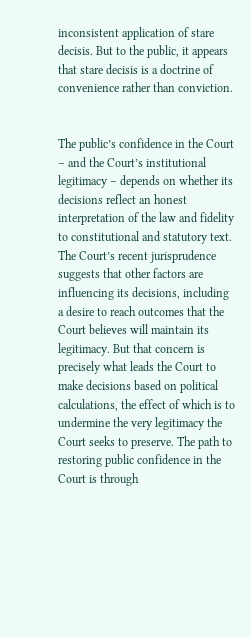inconsistent application of stare decisis. But to the public, it appears that stare decisis is a doctrine of convenience rather than conviction.


The public’s confidence in the Court – and the Court’s institutional legitimacy – depends on whether its decisions reflect an honest interpretation of the law and fidelity to constitutional and statutory text. The Court’s recent jurisprudence suggests that other factors are influencing its decisions, including a desire to reach outcomes that the Court believes will maintain its legitimacy. But that concern is precisely what leads the Court to make decisions based on political calculations, the effect of which is to undermine the very legitimacy the Court seeks to preserve. The path to restoring public confidence in the Court is through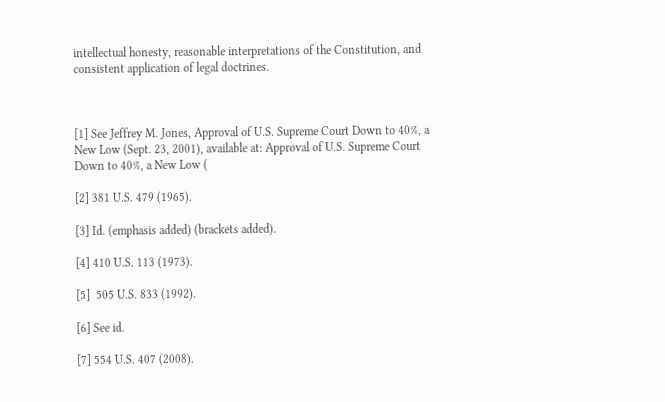intellectual honesty, reasonable interpretations of the Constitution, and consistent application of legal doctrines.



[1] See Jeffrey M. Jones, Approval of U.S. Supreme Court Down to 40%, a New Low (Sept. 23, 2001), available at: Approval of U.S. Supreme Court Down to 40%, a New Low (

[2] 381 U.S. 479 (1965).

[3] Id. (emphasis added) (brackets added).

[4] 410 U.S. 113 (1973).

[5]  505 U.S. 833 (1992).

[6] See id.

[7] 554 U.S. 407 (2008).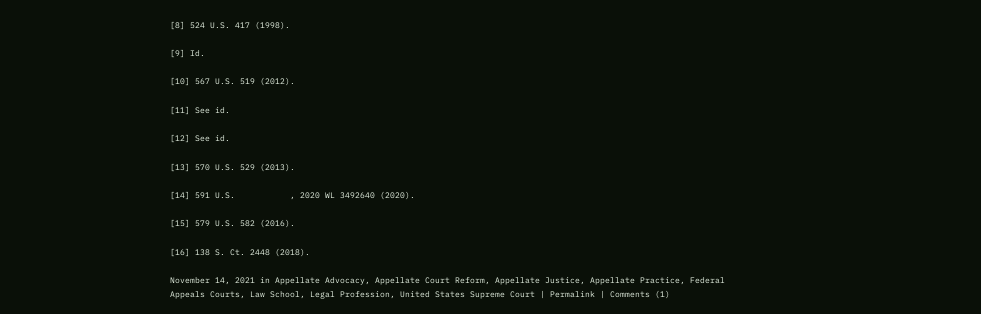[8] 524 U.S. 417 (1998).

[9] Id.

[10] 567 U.S. 519 (2012).

[11] See id.

[12] See id.

[13] 570 U.S. 529 (2013).

[14] 591 U.S.           , 2020 WL 3492640 (2020).

[15] 579 U.S. 582 (2016).

[16] 138 S. Ct. 2448 (2018).

November 14, 2021 in Appellate Advocacy, Appellate Court Reform, Appellate Justice, Appellate Practice, Federal Appeals Courts, Law School, Legal Profession, United States Supreme Court | Permalink | Comments (1)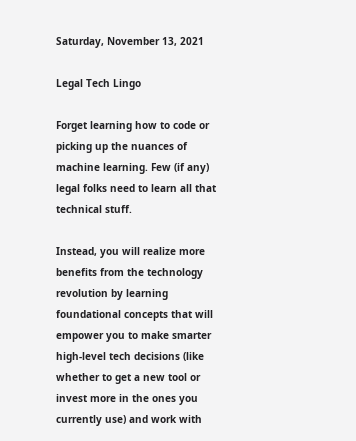Saturday, November 13, 2021

Legal Tech Lingo

Forget learning how to code or picking up the nuances of machine learning. Few (if any) legal folks need to learn all that technical stuff.

Instead, you will realize more benefits from the technology revolution by learning foundational concepts that will empower you to make smarter high-level tech decisions (like whether to get a new tool or invest more in the ones you currently use) and work with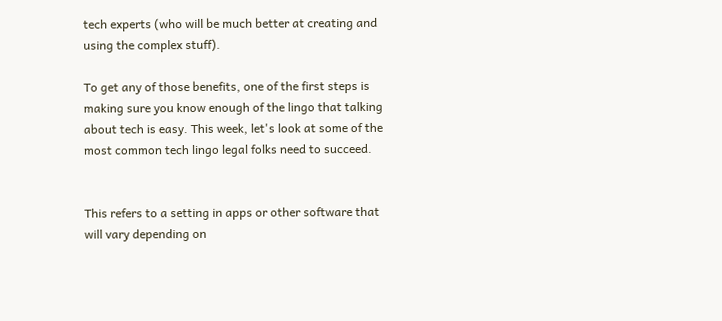tech experts (who will be much better at creating and using the complex stuff).

To get any of those benefits, one of the first steps is making sure you know enough of the lingo that talking about tech is easy. This week, let's look at some of the most common tech lingo legal folks need to succeed.


This refers to a setting in apps or other software that will vary depending on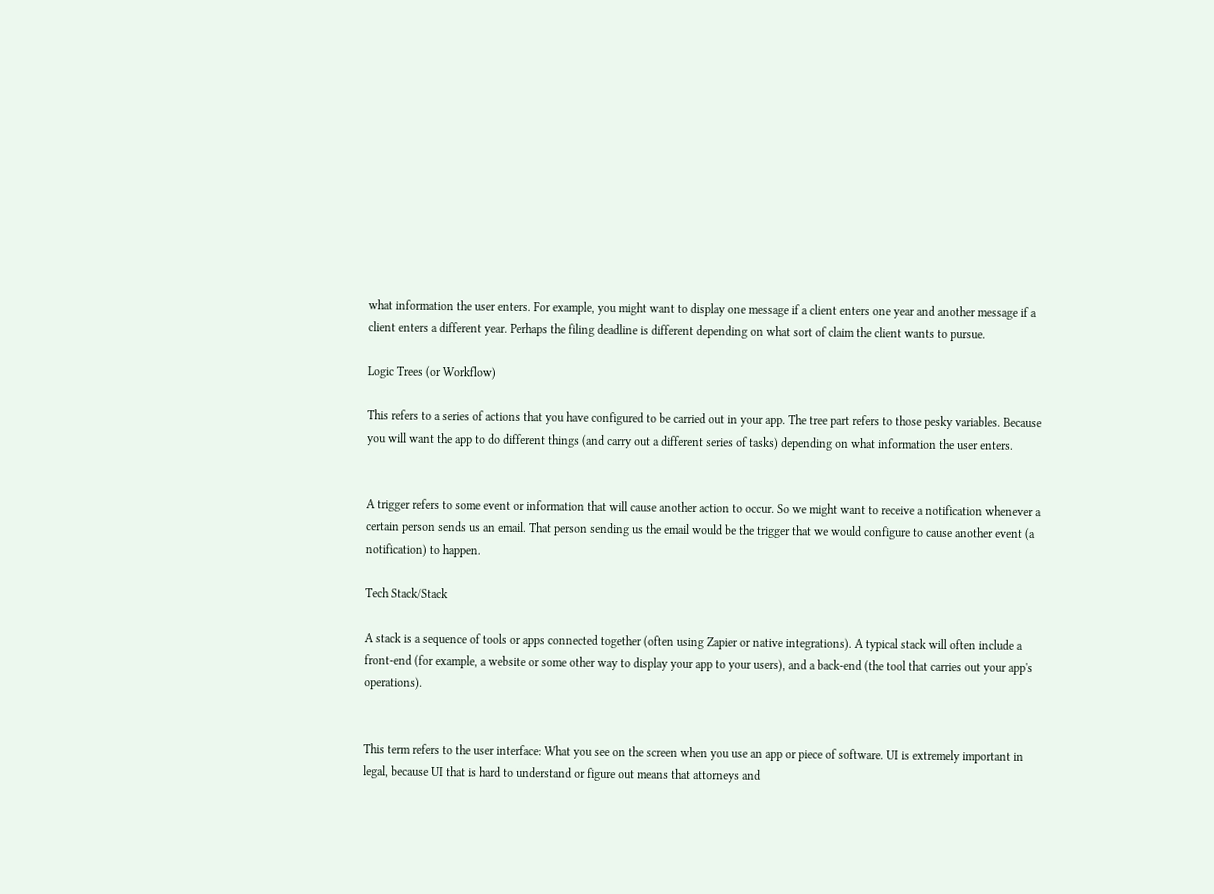what information the user enters. For example, you might want to display one message if a client enters one year and another message if a client enters a different year. Perhaps the filing deadline is different depending on what sort of claim the client wants to pursue.

Logic Trees (or Workflow)

This refers to a series of actions that you have configured to be carried out in your app. The tree part refers to those pesky variables. Because you will want the app to do different things (and carry out a different series of tasks) depending on what information the user enters.


A trigger refers to some event or information that will cause another action to occur. So we might want to receive a notification whenever a certain person sends us an email. That person sending us the email would be the trigger that we would configure to cause another event (a notification) to happen.

Tech Stack/Stack

A stack is a sequence of tools or apps connected together (often using Zapier or native integrations). A typical stack will often include a front-end (for example, a website or some other way to display your app to your users), and a back-end (the tool that carries out your app's operations).


This term refers to the user interface: What you see on the screen when you use an app or piece of software. UI is extremely important in legal, because UI that is hard to understand or figure out means that attorneys and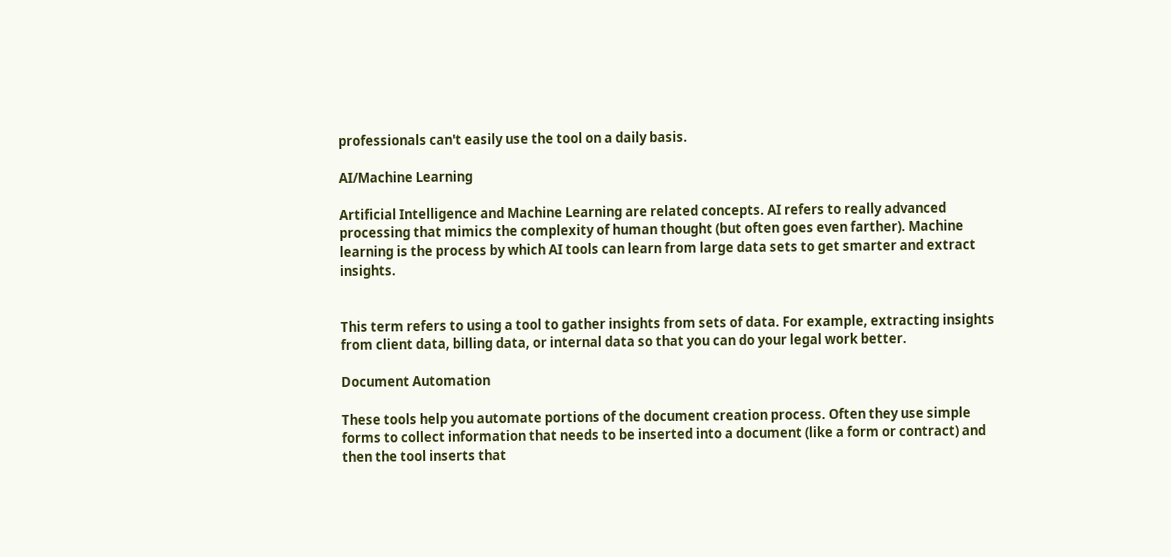professionals can't easily use the tool on a daily basis.

AI/Machine Learning

Artificial Intelligence and Machine Learning are related concepts. AI refers to really advanced processing that mimics the complexity of human thought (but often goes even farther). Machine learning is the process by which AI tools can learn from large data sets to get smarter and extract insights.


This term refers to using a tool to gather insights from sets of data. For example, extracting insights from client data, billing data, or internal data so that you can do your legal work better.

Document Automation

These tools help you automate portions of the document creation process. Often they use simple forms to collect information that needs to be inserted into a document (like a form or contract) and then the tool inserts that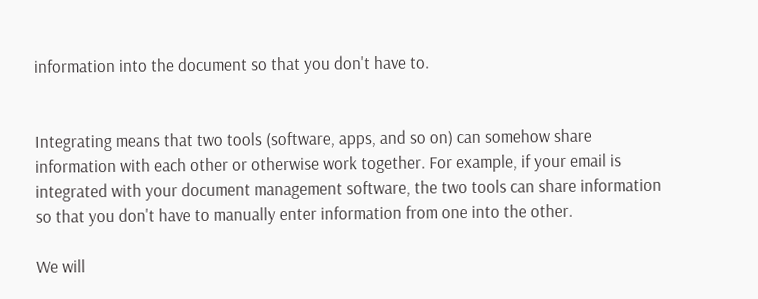information into the document so that you don't have to.


Integrating means that two tools (software, apps, and so on) can somehow share information with each other or otherwise work together. For example, if your email is integrated with your document management software, the two tools can share information so that you don't have to manually enter information from one into the other.

We will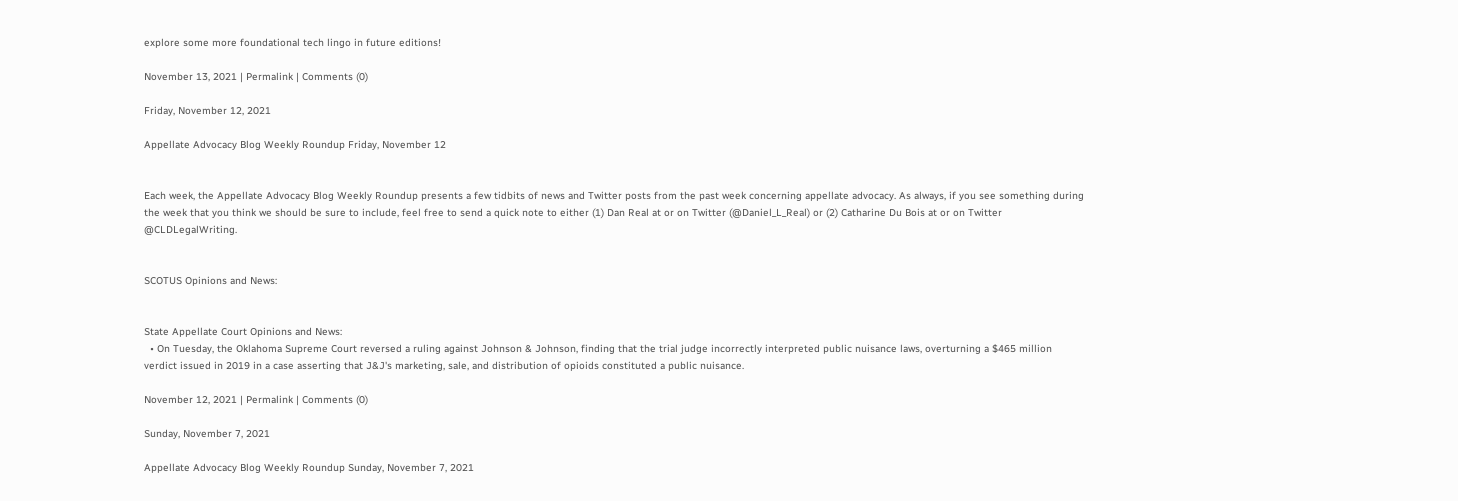explore some more foundational tech lingo in future editions!

November 13, 2021 | Permalink | Comments (0)

Friday, November 12, 2021

Appellate Advocacy Blog Weekly Roundup Friday, November 12


Each week, the Appellate Advocacy Blog Weekly Roundup presents a few tidbits of news and Twitter posts from the past week concerning appellate advocacy. As always, if you see something during the week that you think we should be sure to include, feel free to send a quick note to either (1) Dan Real at or on Twitter (@Daniel_L_Real) or (2) Catharine Du Bois at or on Twitter @CLDLegalWriting.


SCOTUS Opinions and News:


State Appellate Court Opinions and News:
  • On Tuesday, the Oklahoma Supreme Court reversed a ruling against Johnson & Johnson, finding that the trial judge incorrectly interpreted public nuisance laws, overturning a $465 million verdict issued in 2019 in a case asserting that J&J's marketing, sale, and distribution of opioids constituted a public nuisance.

November 12, 2021 | Permalink | Comments (0)

Sunday, November 7, 2021

Appellate Advocacy Blog Weekly Roundup Sunday, November 7, 2021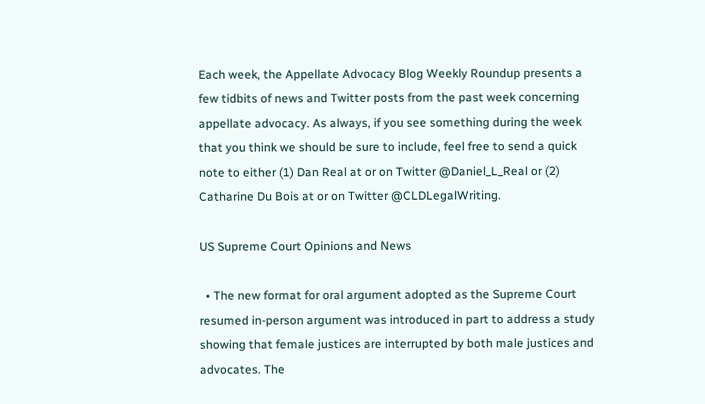Each week, the Appellate Advocacy Blog Weekly Roundup presents a few tidbits of news and Twitter posts from the past week concerning appellate advocacy. As always, if you see something during the week that you think we should be sure to include, feel free to send a quick note to either (1) Dan Real at or on Twitter @Daniel_L_Real or (2) Catharine Du Bois at or on Twitter @CLDLegalWriting.

US Supreme Court Opinions and News

  • The new format for oral argument adopted as the Supreme Court resumed in-person argument was introduced in part to address a study showing that female justices are interrupted by both male justices and advocates. The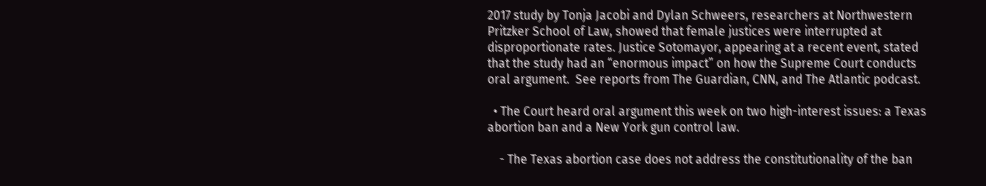2017 study by Tonja Jacobi and Dylan Schweers, researchers at Northwestern Pritzker School of Law, showed that female justices were interrupted at disproportionate rates. Justice Sotomayor, appearing at a recent event, stated that the study had an “enormous impact” on how the Supreme Court conducts oral argument.  See reports from The Guardian, CNN, and The Atlantic podcast.

  • The Court heard oral argument this week on two high-interest issues: a Texas abortion ban and a New York gun control law.

    - The Texas abortion case does not address the constitutionality of the ban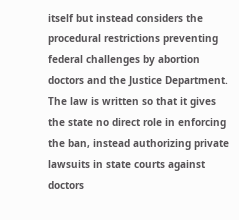itself but instead considers the procedural restrictions preventing federal challenges by abortion doctors and the Justice Department. The law is written so that it gives the state no direct role in enforcing the ban, instead authorizing private lawsuits in state courts against doctors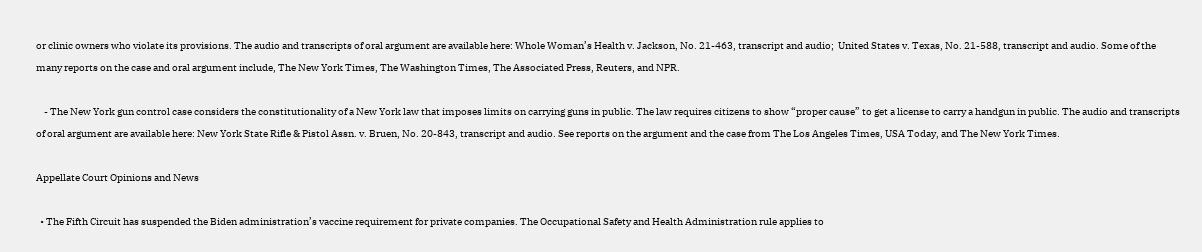or clinic owners who violate its provisions. The audio and transcripts of oral argument are available here: Whole Woman’s Health v. Jackson, No. 21-463, transcript and audio;  United States v. Texas, No. 21-588, transcript and audio. Some of the many reports on the case and oral argument include, The New York Times, The Washington Times, The Associated Press, Reuters, and NPR.

    - The New York gun control case considers the constitutionality of a New York law that imposes limits on carrying guns in public. The law requires citizens to show “proper cause” to get a license to carry a handgun in public. The audio and transcripts of oral argument are available here: New York State Rifle & Pistol Assn. v. Bruen, No. 20-843, transcript and audio. See reports on the argument and the case from The Los Angeles Times, USA Today, and The New York Times.

Appellate Court Opinions and News

  • The Fifth Circuit has suspended the Biden administration’s vaccine requirement for private companies. The Occupational Safety and Health Administration rule applies to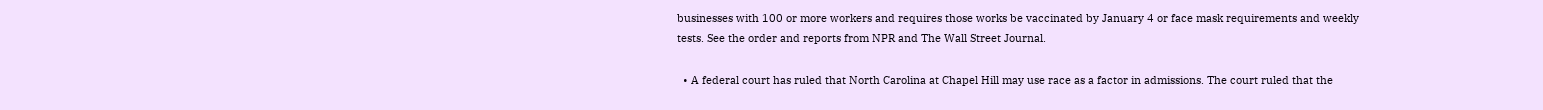businesses with 100 or more workers and requires those works be vaccinated by January 4 or face mask requirements and weekly tests. See the order and reports from NPR and The Wall Street Journal.

  • A federal court has ruled that North Carolina at Chapel Hill may use race as a factor in admissions. The court ruled that the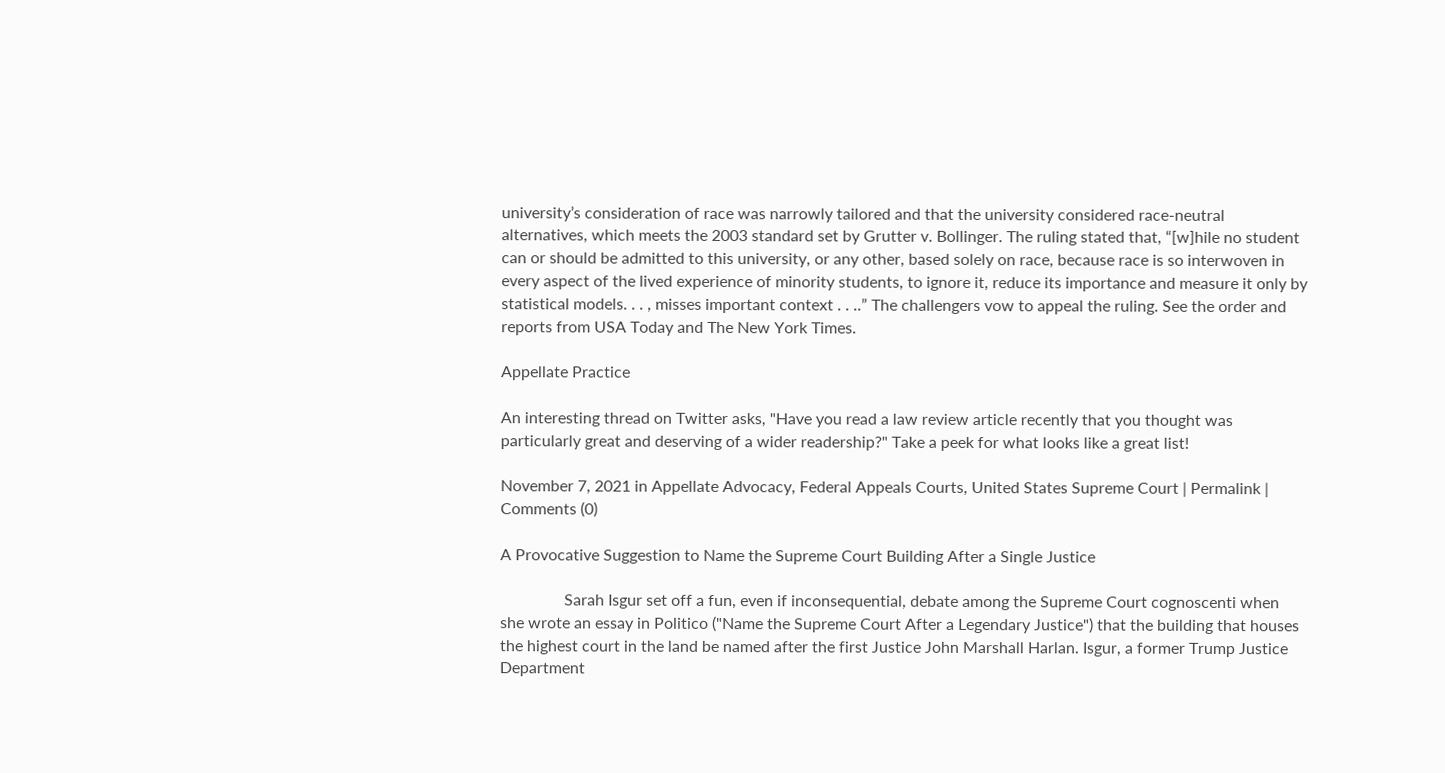university’s consideration of race was narrowly tailored and that the university considered race-neutral alternatives, which meets the 2003 standard set by Grutter v. Bollinger. The ruling stated that, “[w]hile no student can or should be admitted to this university, or any other, based solely on race, because race is so interwoven in every aspect of the lived experience of minority students, to ignore it, reduce its importance and measure it only by statistical models. . . , misses important context . . ..” The challengers vow to appeal the ruling. See the order and reports from USA Today and The New York Times.

Appellate Practice

An interesting thread on Twitter asks, "Have you read a law review article recently that you thought was particularly great and deserving of a wider readership?" Take a peek for what looks like a great list!

November 7, 2021 in Appellate Advocacy, Federal Appeals Courts, United States Supreme Court | Permalink | Comments (0)

A Provocative Suggestion to Name the Supreme Court Building After a Single Justice

                Sarah Isgur set off a fun, even if inconsequential, debate among the Supreme Court cognoscenti when she wrote an essay in Politico ("Name the Supreme Court After a Legendary Justice") that the building that houses the highest court in the land be named after the first Justice John Marshall Harlan. Isgur, a former Trump Justice Department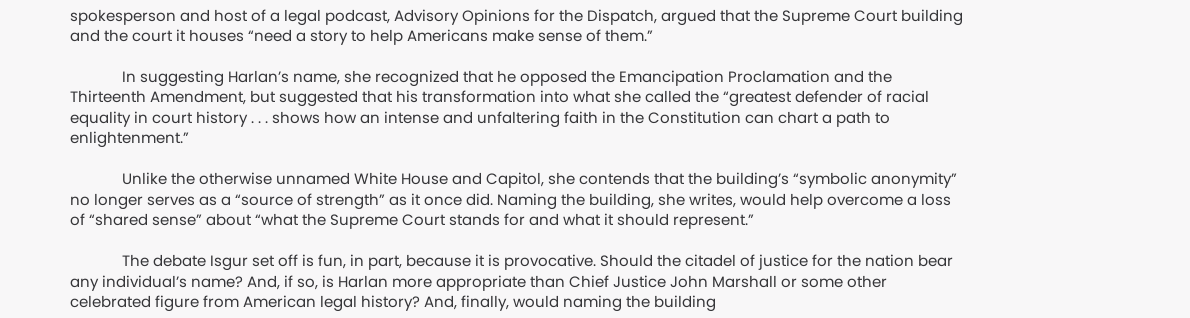spokesperson and host of a legal podcast, Advisory Opinions for the Dispatch, argued that the Supreme Court building and the court it houses “need a story to help Americans make sense of them.”

             In suggesting Harlan’s name, she recognized that he opposed the Emancipation Proclamation and the Thirteenth Amendment, but suggested that his transformation into what she called the “greatest defender of racial equality in court history . . . shows how an intense and unfaltering faith in the Constitution can chart a path to enlightenment.”

             Unlike the otherwise unnamed White House and Capitol, she contends that the building’s “symbolic anonymity” no longer serves as a “source of strength” as it once did. Naming the building, she writes, would help overcome a loss of “shared sense” about “what the Supreme Court stands for and what it should represent.”

             The debate Isgur set off is fun, in part, because it is provocative. Should the citadel of justice for the nation bear any individual’s name? And, if so, is Harlan more appropriate than Chief Justice John Marshall or some other celebrated figure from American legal history? And, finally, would naming the building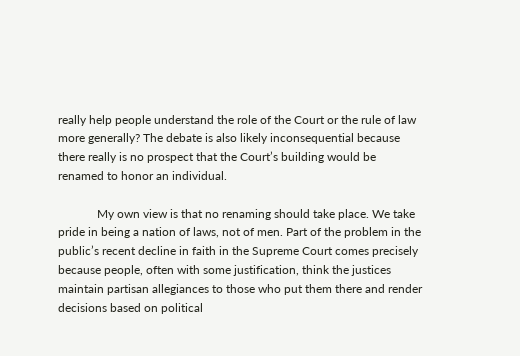really help people understand the role of the Court or the rule of law more generally? The debate is also likely inconsequential because there really is no prospect that the Court’s building would be renamed to honor an individual.

             My own view is that no renaming should take place. We take pride in being a nation of laws, not of men. Part of the problem in the public’s recent decline in faith in the Supreme Court comes precisely because people, often with some justification, think the justices maintain partisan allegiances to those who put them there and render decisions based on political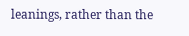leanings, rather than the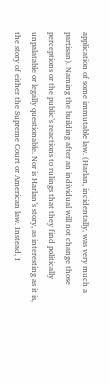application of some immutable law. (Harlan, incidentally, was very much a partisan). Naming the building after an individual will not change those perceptions or the public’s reactions to rulings that they find politically unpalatable or legally questionable. Nor is Harlan’s story, as interesting as it is, the story of either the Supreme Court or American law. Instead, I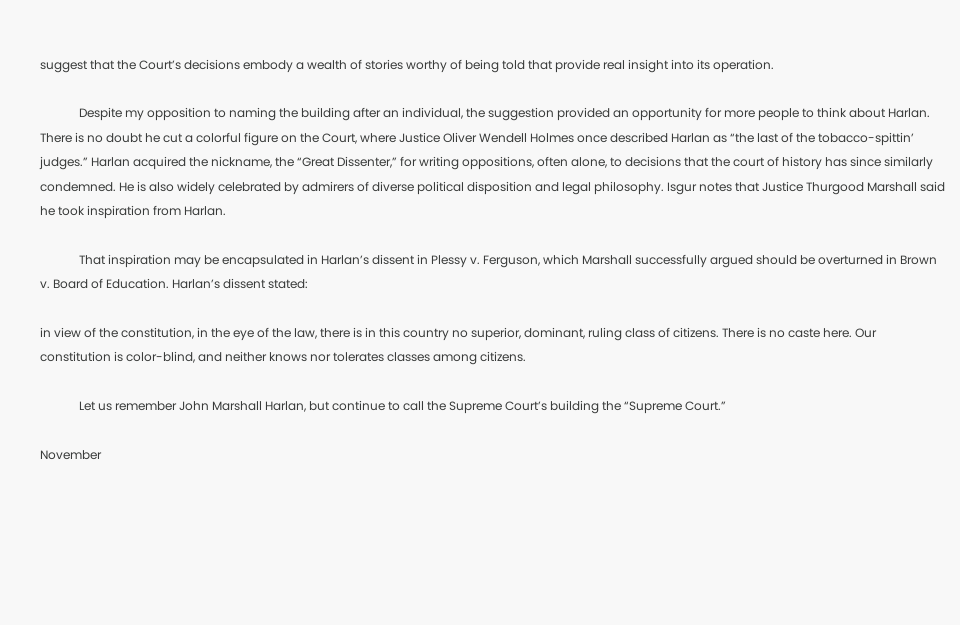suggest that the Court’s decisions embody a wealth of stories worthy of being told that provide real insight into its operation.

             Despite my opposition to naming the building after an individual, the suggestion provided an opportunity for more people to think about Harlan. There is no doubt he cut a colorful figure on the Court, where Justice Oliver Wendell Holmes once described Harlan as “the last of the tobacco-spittin’ judges.” Harlan acquired the nickname, the “Great Dissenter,” for writing oppositions, often alone, to decisions that the court of history has since similarly condemned. He is also widely celebrated by admirers of diverse political disposition and legal philosophy. Isgur notes that Justice Thurgood Marshall said he took inspiration from Harlan.

             That inspiration may be encapsulated in Harlan’s dissent in Plessy v. Ferguson, which Marshall successfully argued should be overturned in Brown v. Board of Education. Harlan’s dissent stated:

in view of the constitution, in the eye of the law, there is in this country no superior, dominant, ruling class of citizens. There is no caste here. Our constitution is color-blind, and neither knows nor tolerates classes among citizens.

             Let us remember John Marshall Harlan, but continue to call the Supreme Court’s building the “Supreme Court.”

November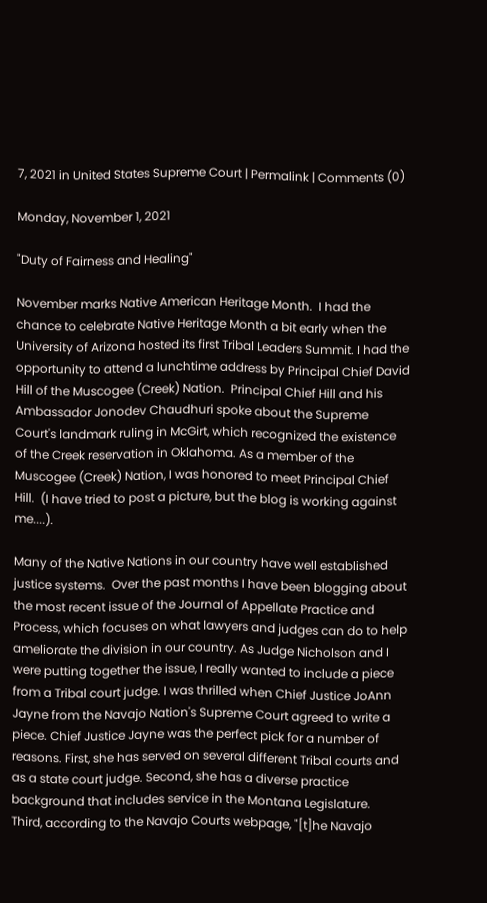7, 2021 in United States Supreme Court | Permalink | Comments (0)

Monday, November 1, 2021

"Duty of Fairness and Healing"

November marks Native American Heritage Month.  I had the chance to celebrate Native Heritage Month a bit early when the University of Arizona hosted its first Tribal Leaders Summit. I had the opportunity to attend a lunchtime address by Principal Chief David Hill of the Muscogee (Creek) Nation.  Principal Chief Hill and his Ambassador Jonodev Chaudhuri spoke about the Supreme Court's landmark ruling in McGirt, which recognized the existence of the Creek reservation in Oklahoma. As a member of the Muscogee (Creek) Nation, I was honored to meet Principal Chief Hill.  (I have tried to post a picture, but the blog is working against me....).

Many of the Native Nations in our country have well established justice systems.  Over the past months I have been blogging about the most recent issue of the Journal of Appellate Practice and Process, which focuses on what lawyers and judges can do to help ameliorate the division in our country. As Judge Nicholson and I were putting together the issue, I really wanted to include a piece from a Tribal court judge. I was thrilled when Chief Justice JoAnn Jayne from the Navajo Nation's Supreme Court agreed to write a piece. Chief Justice Jayne was the perfect pick for a number of reasons. First, she has served on several different Tribal courts and as a state court judge. Second, she has a diverse practice background that includes service in the Montana Legislature.  Third, according to the Navajo Courts webpage, "[t]he Navajo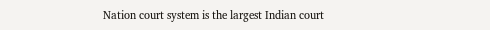Nation court system is the largest Indian court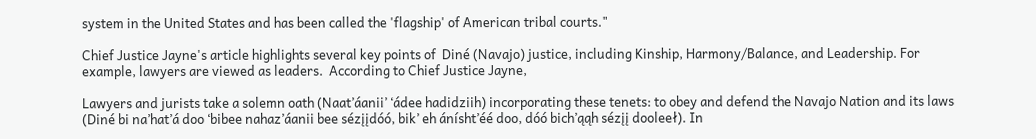system in the United States and has been called the 'flagship' of American tribal courts."

Chief Justice Jayne's article highlights several key points of  Diné (Navajo) justice, including Kinship, Harmony/Balance, and Leadership. For example, lawyers are viewed as leaders.  According to Chief Justice Jayne,

Lawyers and jurists take a solemn oath (Naat’áanii’ ‘ádee hadidziih) incorporating these tenets: to obey and defend the Navajo Nation and its laws (Diné bi na’hat’á doo ‘bibee nahaz’áanii bee sézįįdóó, bik’ eh ánísht’éé doo, dóó bich’ąąh sézįį dooleeł). In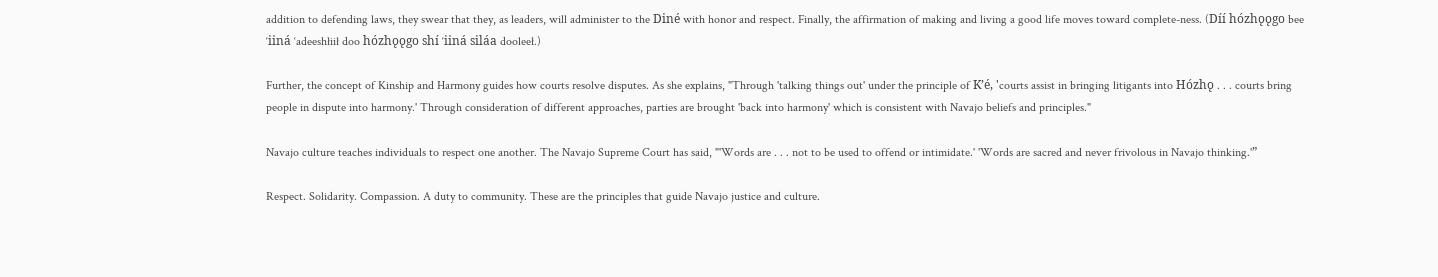addition to defending laws, they swear that they, as leaders, will administer to the Diné with honor and respect. Finally, the affirmation of making and living a good life moves toward complete-ness. (Díí hózhǫǫgo bee ‘iiná ‘adeeshłiił doo hózhǫǫgo shí ‘iiná siláa dooleeł.)

Further, the concept of Kinship and Harmony guides how courts resolve disputes. As she explains, "Through 'talking things out' under the principle of K’é, 'courts assist in bringing litigants into Hózhǫ . . . courts bring people in dispute into harmony.' Through consideration of different approaches, parties are brought 'back into harmony' which is consistent with Navajo beliefs and principles."

Navajo culture teaches individuals to respect one another. The Navajo Supreme Court has said, "'Words are . . . not to be used to offend or intimidate.' 'Words are sacred and never frivolous in Navajo thinking.'”

Respect. Solidarity. Compassion. A duty to community. These are the principles that guide Navajo justice and culture.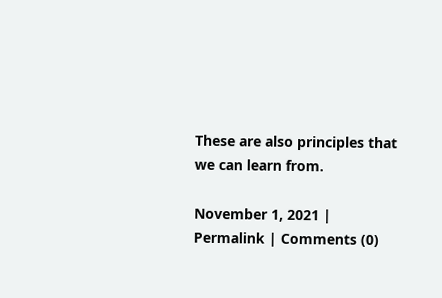These are also principles that we can learn from.

November 1, 2021 | Permalink | Comments (0)